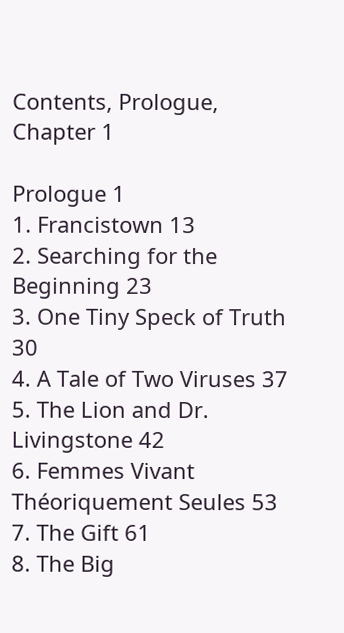Contents, Prologue, Chapter 1

Prologue 1
1. Francistown 13
2. Searching for the Beginning 23
3. One Tiny Speck of Truth 30
4. A Tale of Two Viruses 37
5. The Lion and Dr. Livingstone 42
6. Femmes Vivant Théoriquement Seules 53
7. The Gift 61
8. The Big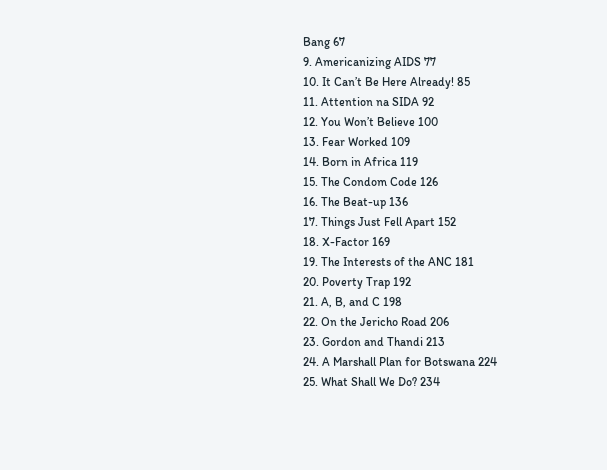Bang 67
9. Americanizing AIDS 77
10. It Can’t Be Here Already! 85
11. Attention na SIDA 92
12. You Won’t Believe 100
13. Fear Worked 109
14. Born in Africa 119
15. The Condom Code 126
16. The Beat-up 136
17. Things Just Fell Apart 152
18. X-Factor 169
19. The Interests of the ANC 181
20. Poverty Trap 192
21. A, B, and C 198
22. On the Jericho Road 206
23. Gordon and Thandi 213
24. A Marshall Plan for Botswana 224
25. What Shall We Do? 234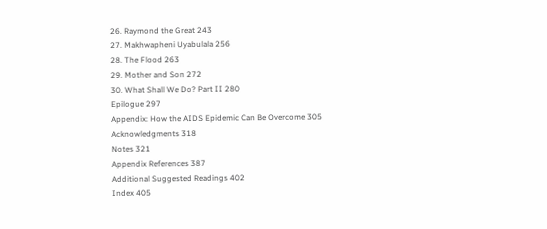26. Raymond the Great 243
27. Makhwapheni Uyabulala 256
28. The Flood 263
29. Mother and Son 272
30. What Shall We Do? Part II 280
Epilogue 297
Appendix: How the AIDS Epidemic Can Be Overcome 305
Acknowledgments 318
Notes 321
Appendix References 387
Additional Suggested Readings 402
Index 405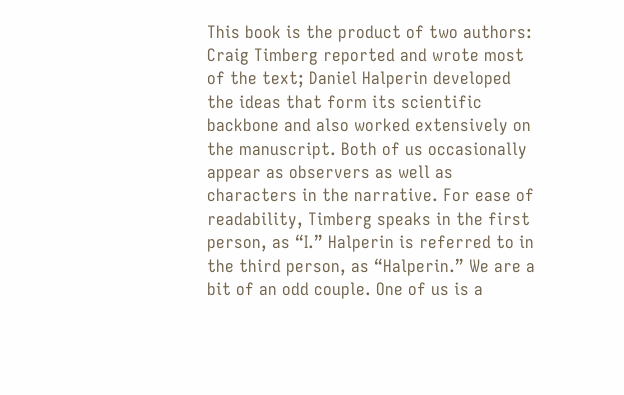This book is the product of two authors: Craig Timberg reported and wrote most of the text; Daniel Halperin developed the ideas that form its scientific backbone and also worked extensively on the manuscript. Both of us occasionally appear as observers as well as characters in the narrative. For ease of readability, Timberg speaks in the first person, as “I.” Halperin is referred to in the third person, as “Halperin.” We are a bit of an odd couple. One of us is a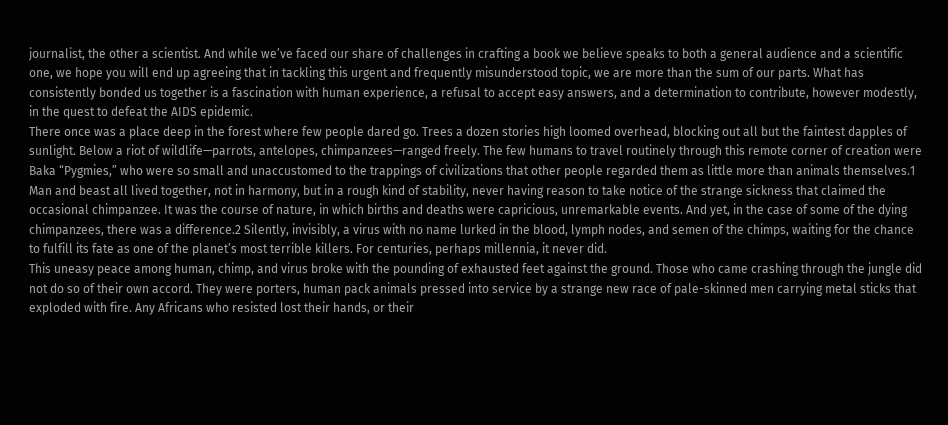journalist, the other a scientist. And while we’ve faced our share of challenges in crafting a book we believe speaks to both a general audience and a scientific one, we hope you will end up agreeing that in tackling this urgent and frequently misunderstood topic, we are more than the sum of our parts. What has consistently bonded us together is a fascination with human experience, a refusal to accept easy answers, and a determination to contribute, however modestly, in the quest to defeat the AIDS epidemic.
There once was a place deep in the forest where few people dared go. Trees a dozen stories high loomed overhead, blocking out all but the faintest dapples of sunlight. Below a riot of wildlife—parrots, antelopes, chimpanzees—ranged freely. The few humans to travel routinely through this remote corner of creation were Baka “Pygmies,” who were so small and unaccustomed to the trappings of civilizations that other people regarded them as little more than animals themselves.1 Man and beast all lived together, not in harmony, but in a rough kind of stability, never having reason to take notice of the strange sickness that claimed the occasional chimpanzee. It was the course of nature, in which births and deaths were capricious, unremarkable events. And yet, in the case of some of the dying chimpanzees, there was a difference.2 Silently, invisibly, a virus with no name lurked in the blood, lymph nodes, and semen of the chimps, waiting for the chance to fulfill its fate as one of the planet’s most terrible killers. For centuries, perhaps millennia, it never did.
This uneasy peace among human, chimp, and virus broke with the pounding of exhausted feet against the ground. Those who came crashing through the jungle did not do so of their own accord. They were porters, human pack animals pressed into service by a strange new race of pale-skinned men carrying metal sticks that exploded with fire. Any Africans who resisted lost their hands, or their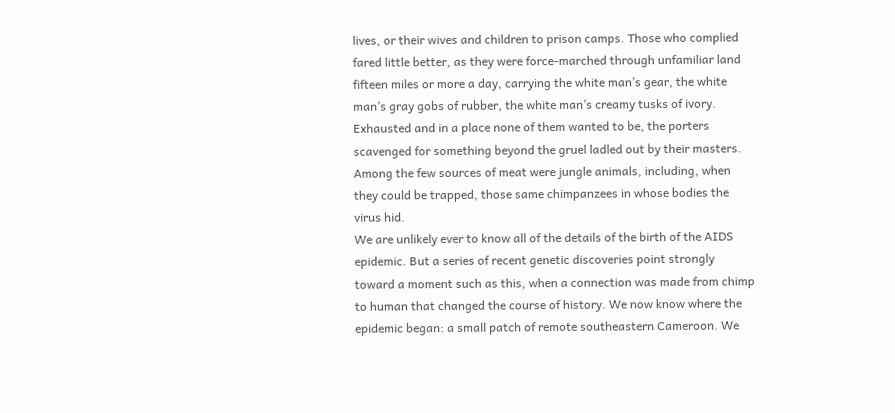lives, or their wives and children to prison camps. Those who complied fared little better, as they were force-marched through unfamiliar land fifteen miles or more a day, carrying the white man’s gear, the white man’s gray gobs of rubber, the white man’s creamy tusks of ivory. Exhausted and in a place none of them wanted to be, the porters scavenged for something beyond the gruel ladled out by their masters. Among the few sources of meat were jungle animals, including, when they could be trapped, those same chimpanzees in whose bodies the virus hid.
We are unlikely ever to know all of the details of the birth of the AIDS epidemic. But a series of recent genetic discoveries point strongly toward a moment such as this, when a connection was made from chimp to human that changed the course of history. We now know where the epidemic began: a small patch of remote southeastern Cameroon. We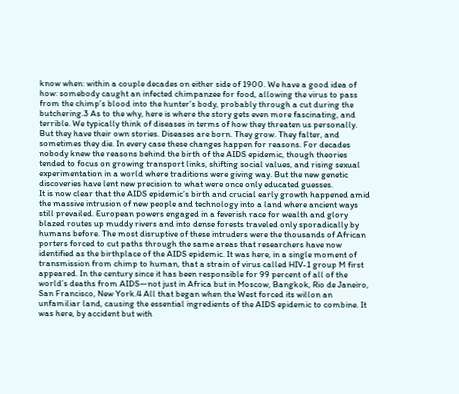know when: within a couple decades on either side of 1900. We have a good idea of how: somebody caught an infected chimpanzee for food, allowing the virus to pass from the chimp’s blood into the hunter’s body, probably through a cut during the butchering.3 As to the why, here is where the story gets even more fascinating, and terrible. We typically think of diseases in terms of how they threaten us personally. But they have their own stories. Diseases are born. They grow. They falter, and sometimes they die. In every case these changes happen for reasons. For decades nobody knew the reasons behind the birth of the AIDS epidemic, though theories tended to focus on growing transport links, shifting social values, and rising sexual experimentation in a world where traditions were giving way. But the new genetic discoveries have lent new precision to what were once only educated guesses.
It is now clear that the AIDS epidemic’s birth and crucial early growth happened amid the massive intrusion of new people and technology into a land where ancient ways still prevailed. European powers engaged in a feverish race for wealth and glory blazed routes up muddy rivers and into dense forests traveled only sporadically by humans before. The most disruptive of these intruders were the thousands of African porters forced to cut paths through the same areas that researchers have now identified as the birthplace of the AIDS epidemic. It was here, in a single moment of transmission from chimp to human, that a strain of virus called HIV-1 group M first appeared. In the century since it has been responsible for 99 percent of all of the world’s deaths from AIDS—not just in Africa but in Moscow, Bangkok, Rio de Janeiro, San Francisco, New York.4 All that began when the West forced its willon an unfamiliar land, causing the essential ingredients of the AIDS epidemic to combine. It was here, by accident but with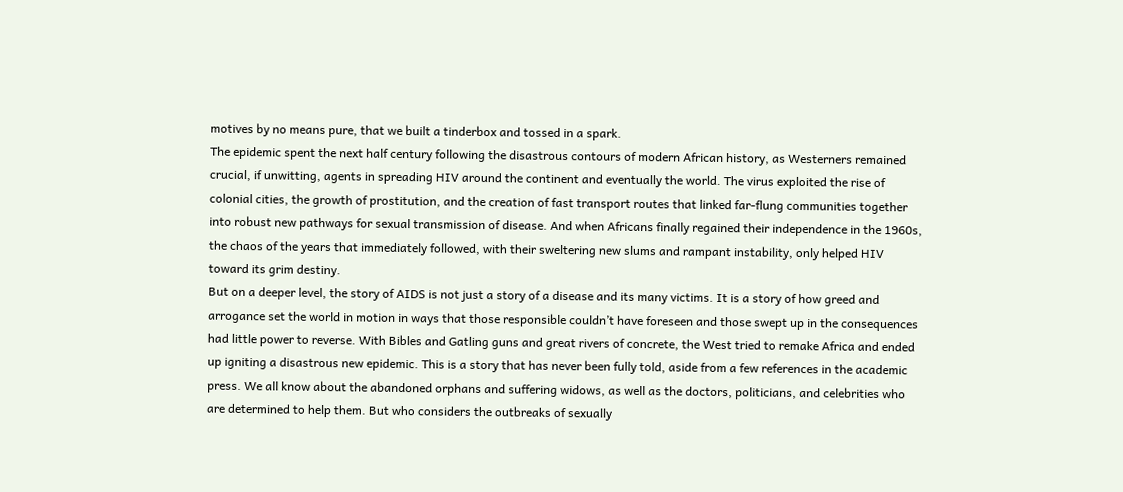motives by no means pure, that we built a tinderbox and tossed in a spark.
The epidemic spent the next half century following the disastrous contours of modern African history, as Westerners remained crucial, if unwitting, agents in spreading HIV around the continent and eventually the world. The virus exploited the rise of colonial cities, the growth of prostitution, and the creation of fast transport routes that linked far-flung communities together into robust new pathways for sexual transmission of disease. And when Africans finally regained their independence in the 1960s, the chaos of the years that immediately followed, with their sweltering new slums and rampant instability, only helped HIV toward its grim destiny.
But on a deeper level, the story of AIDS is not just a story of a disease and its many victims. It is a story of how greed and arrogance set the world in motion in ways that those responsible couldn’t have foreseen and those swept up in the consequences had little power to reverse. With Bibles and Gatling guns and great rivers of concrete, the West tried to remake Africa and ended up igniting a disastrous new epidemic. This is a story that has never been fully told, aside from a few references in the academic press. We all know about the abandoned orphans and suffering widows, as well as the doctors, politicians, and celebrities who are determined to help them. But who considers the outbreaks of sexually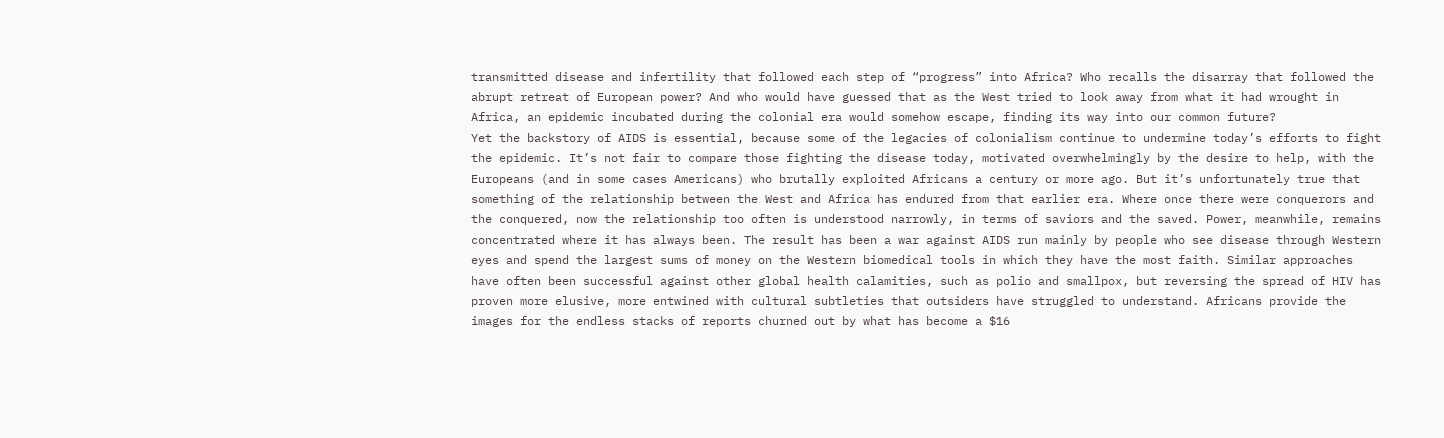transmitted disease and infertility that followed each step of “progress” into Africa? Who recalls the disarray that followed the abrupt retreat of European power? And who would have guessed that as the West tried to look away from what it had wrought in Africa, an epidemic incubated during the colonial era would somehow escape, finding its way into our common future?
Yet the backstory of AIDS is essential, because some of the legacies of colonialism continue to undermine today’s efforts to fight the epidemic. It’s not fair to compare those fighting the disease today, motivated overwhelmingly by the desire to help, with the Europeans (and in some cases Americans) who brutally exploited Africans a century or more ago. But it’s unfortunately true that something of the relationship between the West and Africa has endured from that earlier era. Where once there were conquerors and the conquered, now the relationship too often is understood narrowly, in terms of saviors and the saved. Power, meanwhile, remains concentrated where it has always been. The result has been a war against AIDS run mainly by people who see disease through Western eyes and spend the largest sums of money on the Western biomedical tools in which they have the most faith. Similar approaches have often been successful against other global health calamities, such as polio and smallpox, but reversing the spread of HIV has proven more elusive, more entwined with cultural subtleties that outsiders have struggled to understand. Africans provide the images for the endless stacks of reports churned out by what has become a $16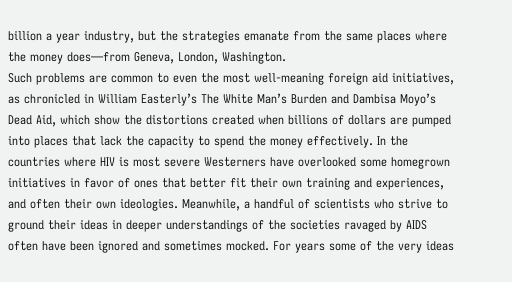billion a year industry, but the strategies emanate from the same places where the money does—from Geneva, London, Washington.
Such problems are common to even the most well-meaning foreign aid initiatives, as chronicled in William Easterly’s The White Man’s Burden and Dambisa Moyo’s Dead Aid, which show the distortions created when billions of dollars are pumped into places that lack the capacity to spend the money effectively. In the countries where HIV is most severe Westerners have overlooked some homegrown initiatives in favor of ones that better fit their own training and experiences, and often their own ideologies. Meanwhile, a handful of scientists who strive to ground their ideas in deeper understandings of the societies ravaged by AIDS often have been ignored and sometimes mocked. For years some of the very ideas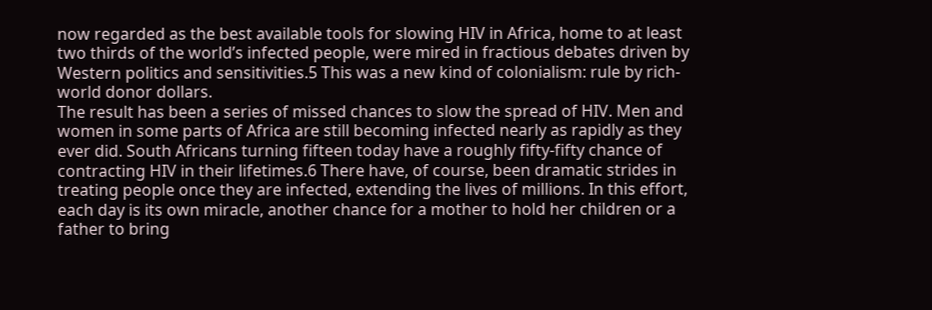now regarded as the best available tools for slowing HIV in Africa, home to at least two thirds of the world’s infected people, were mired in fractious debates driven by Western politics and sensitivities.5 This was a new kind of colonialism: rule by rich-world donor dollars.
The result has been a series of missed chances to slow the spread of HIV. Men and women in some parts of Africa are still becoming infected nearly as rapidly as they ever did. South Africans turning fifteen today have a roughly fifty-fifty chance of contracting HIV in their lifetimes.6 There have, of course, been dramatic strides in treating people once they are infected, extending the lives of millions. In this effort, each day is its own miracle, another chance for a mother to hold her children or a father to bring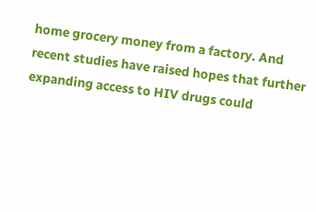home grocery money from a factory. And recent studies have raised hopes that further expanding access to HIV drugs could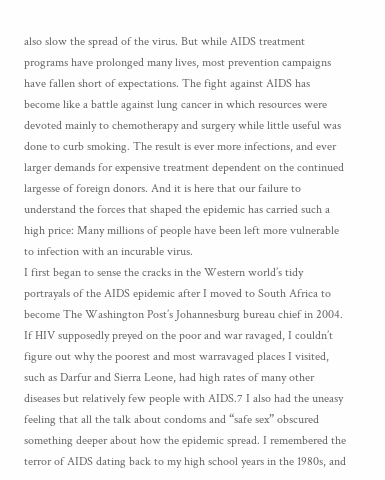also slow the spread of the virus. But while AIDS treatment programs have prolonged many lives, most prevention campaigns have fallen short of expectations. The fight against AIDS has become like a battle against lung cancer in which resources were devoted mainly to chemotherapy and surgery while little useful was done to curb smoking. The result is ever more infections, and ever larger demands for expensive treatment dependent on the continued largesse of foreign donors. And it is here that our failure to understand the forces that shaped the epidemic has carried such a high price: Many millions of people have been left more vulnerable to infection with an incurable virus.
I first began to sense the cracks in the Western world’s tidy portrayals of the AIDS epidemic after I moved to South Africa to become The Washington Post’s Johannesburg bureau chief in 2004. If HIV supposedly preyed on the poor and war ravaged, I couldn’t figure out why the poorest and most warravaged places I visited, such as Darfur and Sierra Leone, had high rates of many other diseases but relatively few people with AIDS.7 I also had the uneasy feeling that all the talk about condoms and “safe sex” obscured something deeper about how the epidemic spread. I remembered the terror of AIDS dating back to my high school years in the 1980s, and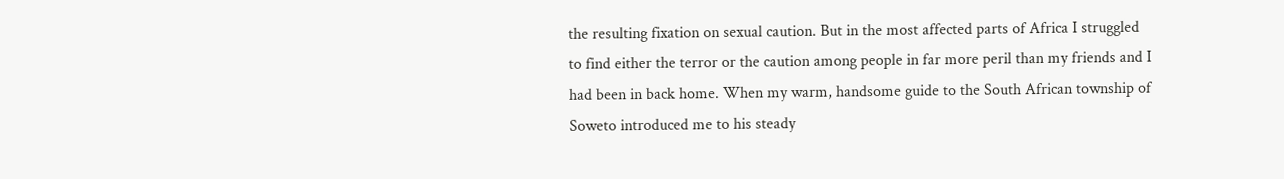the resulting fixation on sexual caution. But in the most affected parts of Africa I struggled to find either the terror or the caution among people in far more peril than my friends and I had been in back home. When my warm, handsome guide to the South African township of Soweto introduced me to his steady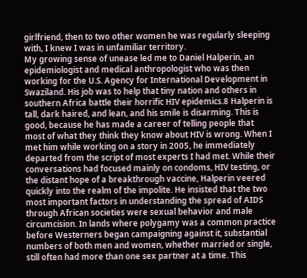girlfriend, then to two other women he was regularly sleeping with, I knew I was in unfamiliar territory.
My growing sense of unease led me to Daniel Halperin, an epidemiologist and medical anthropologist who was then working for the U.S. Agency for International Development in Swaziland. His job was to help that tiny nation and others in southern Africa battle their horrific HIV epidemics.8 Halperin is tall, dark haired, and lean, and his smile is disarming. This is good, because he has made a career of telling people that most of what they think they know about HIV is wrong. When I met him while working on a story in 2005, he immediately departed from the script of most experts I had met. While their conversations had focused mainly on condoms, HIV testing, or the distant hope of a breakthrough vaccine, Halperin veered quickly into the realm of the impolite. He insisted that the two most important factors in understanding the spread of AIDS through African societies were sexual behavior and male circumcision. In lands where polygamy was a common practice before Westerners began campaigning against it, substantial numbers of both men and women, whether married or single, still often had more than one sex partner at a time. This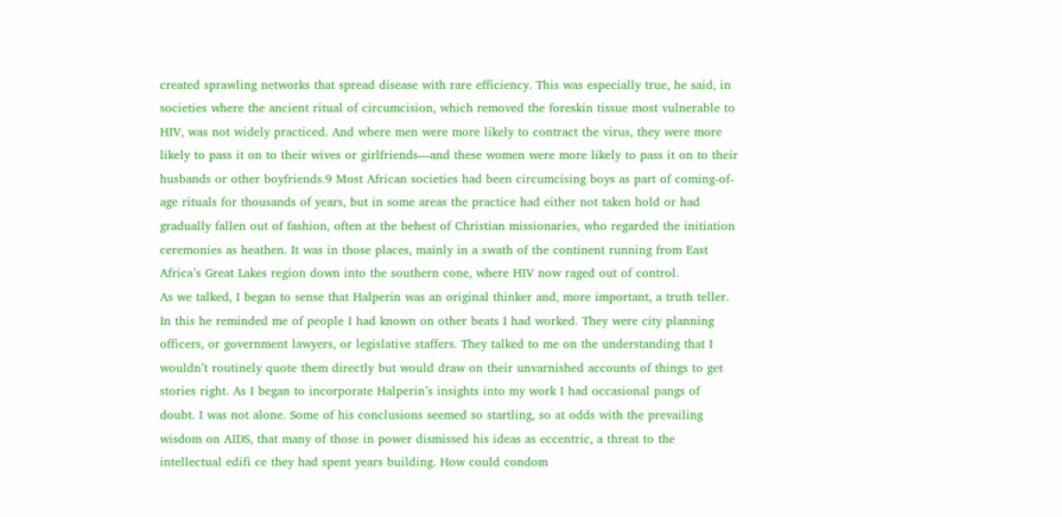created sprawling networks that spread disease with rare efficiency. This was especially true, he said, in societies where the ancient ritual of circumcision, which removed the foreskin tissue most vulnerable to HIV, was not widely practiced. And where men were more likely to contract the virus, they were more likely to pass it on to their wives or girlfriends—and these women were more likely to pass it on to their husbands or other boyfriends.9 Most African societies had been circumcising boys as part of coming-of-age rituals for thousands of years, but in some areas the practice had either not taken hold or had gradually fallen out of fashion, often at the behest of Christian missionaries, who regarded the initiation ceremonies as heathen. It was in those places, mainly in a swath of the continent running from East Africa’s Great Lakes region down into the southern cone, where HIV now raged out of control.
As we talked, I began to sense that Halperin was an original thinker and, more important, a truth teller. In this he reminded me of people I had known on other beats I had worked. They were city planning officers, or government lawyers, or legislative staffers. They talked to me on the understanding that I wouldn’t routinely quote them directly but would draw on their unvarnished accounts of things to get stories right. As I began to incorporate Halperin’s insights into my work I had occasional pangs of doubt. I was not alone. Some of his conclusions seemed so startling, so at odds with the prevailing wisdom on AIDS, that many of those in power dismissed his ideas as eccentric, a threat to the intellectual edifi ce they had spent years building. How could condom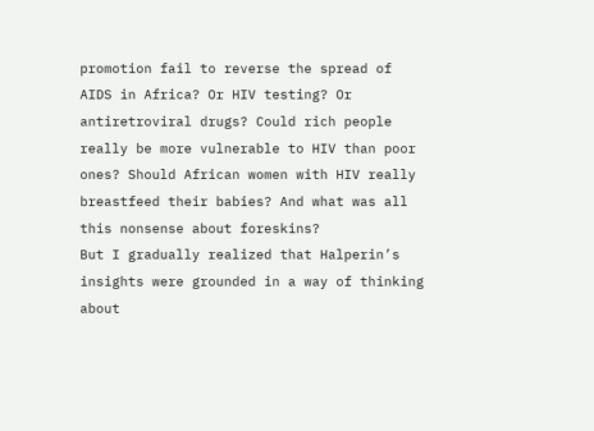promotion fail to reverse the spread of AIDS in Africa? Or HIV testing? Or antiretroviral drugs? Could rich people really be more vulnerable to HIV than poor ones? Should African women with HIV really breastfeed their babies? And what was all this nonsense about foreskins?
But I gradually realized that Halperin’s insights were grounded in a way of thinking about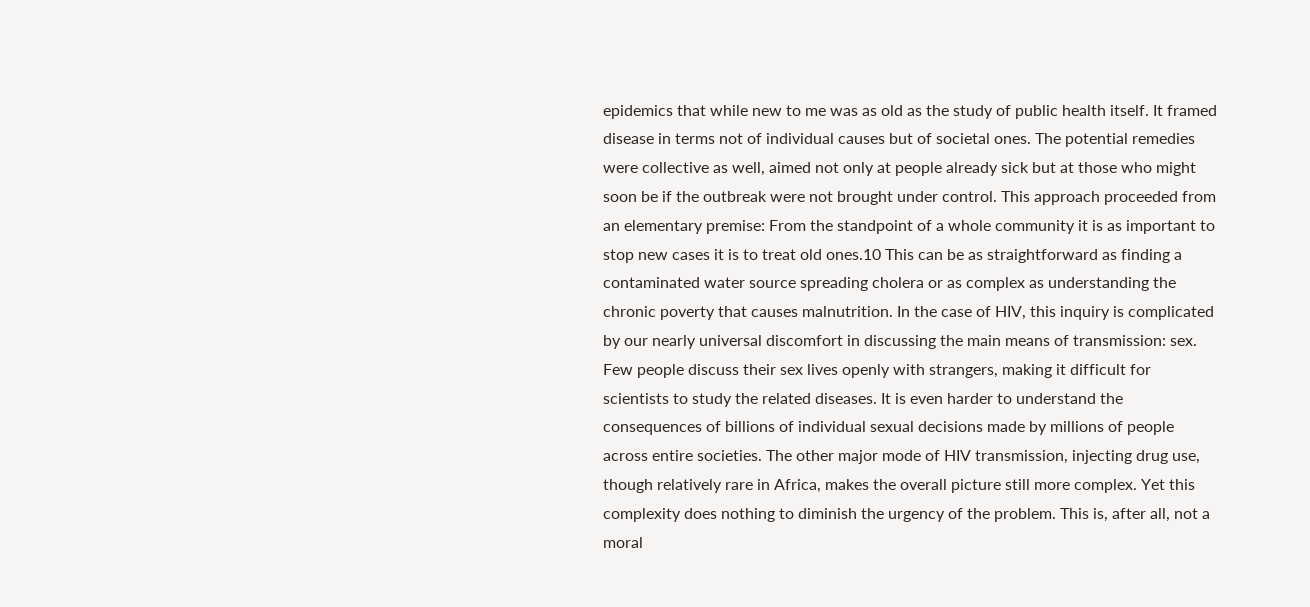epidemics that while new to me was as old as the study of public health itself. It framed disease in terms not of individual causes but of societal ones. The potential remedies were collective as well, aimed not only at people already sick but at those who might soon be if the outbreak were not brought under control. This approach proceeded from an elementary premise: From the standpoint of a whole community it is as important to stop new cases it is to treat old ones.10 This can be as straightforward as finding a contaminated water source spreading cholera or as complex as understanding the chronic poverty that causes malnutrition. In the case of HIV, this inquiry is complicated by our nearly universal discomfort in discussing the main means of transmission: sex. Few people discuss their sex lives openly with strangers, making it difficult for scientists to study the related diseases. It is even harder to understand the consequences of billions of individual sexual decisions made by millions of people across entire societies. The other major mode of HIV transmission, injecting drug use, though relatively rare in Africa, makes the overall picture still more complex. Yet this complexity does nothing to diminish the urgency of the problem. This is, after all, not a moral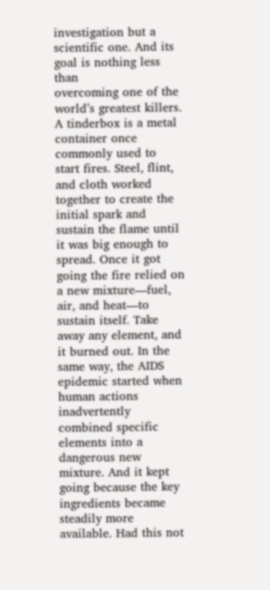investigation but a scientific one. And its goal is nothing less than
overcoming one of the world’s greatest killers.
A tinderbox is a metal container once commonly used to start fires. Steel, flint, and cloth worked together to create the initial spark and sustain the flame until it was big enough to spread. Once it got going the fire relied on a new mixture—fuel, air, and heat—to sustain itself. Take away any element, and it burned out. In the same way, the AIDS epidemic started when human actions inadvertently combined specific elements into a dangerous new mixture. And it kept going because the key ingredients became steadily more available. Had this not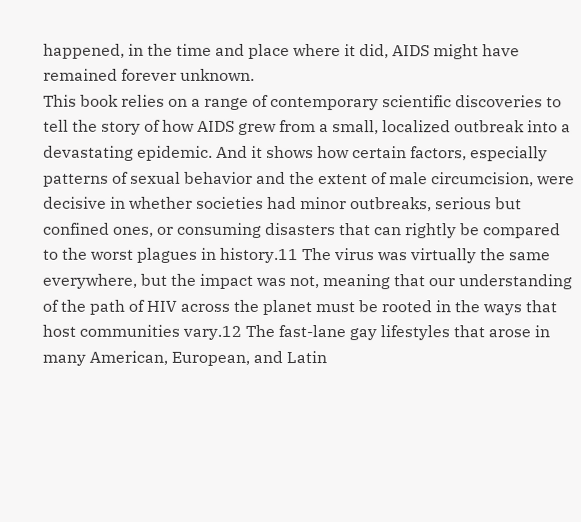happened, in the time and place where it did, AIDS might have remained forever unknown.
This book relies on a range of contemporary scientific discoveries to tell the story of how AIDS grew from a small, localized outbreak into a devastating epidemic. And it shows how certain factors, especially patterns of sexual behavior and the extent of male circumcision, were decisive in whether societies had minor outbreaks, serious but confined ones, or consuming disasters that can rightly be compared to the worst plagues in history.11 The virus was virtually the same everywhere, but the impact was not, meaning that our understanding of the path of HIV across the planet must be rooted in the ways that host communities vary.12 The fast-lane gay lifestyles that arose in many American, European, and Latin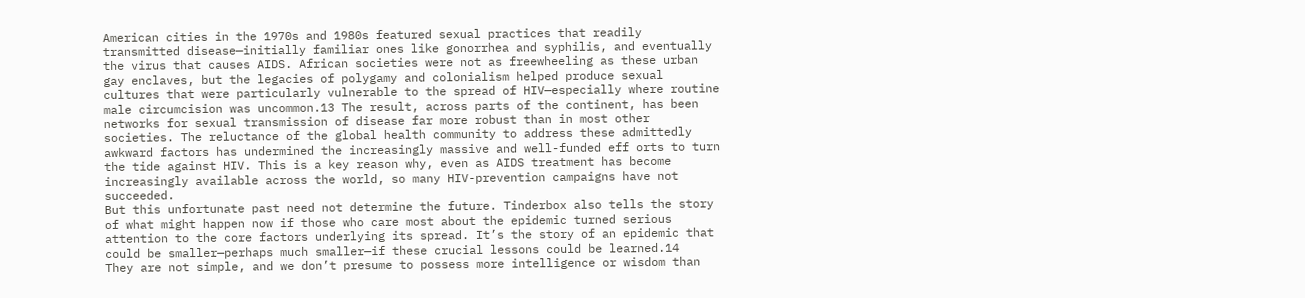American cities in the 1970s and 1980s featured sexual practices that readily transmitted disease—initially familiar ones like gonorrhea and syphilis, and eventually the virus that causes AIDS. African societies were not as freewheeling as these urban gay enclaves, but the legacies of polygamy and colonialism helped produce sexual cultures that were particularly vulnerable to the spread of HIV—especially where routine male circumcision was uncommon.13 The result, across parts of the continent, has been networks for sexual transmission of disease far more robust than in most other societies. The reluctance of the global health community to address these admittedly awkward factors has undermined the increasingly massive and well-funded eff orts to turn the tide against HIV. This is a key reason why, even as AIDS treatment has become increasingly available across the world, so many HIV-prevention campaigns have not succeeded.
But this unfortunate past need not determine the future. Tinderbox also tells the story of what might happen now if those who care most about the epidemic turned serious attention to the core factors underlying its spread. It’s the story of an epidemic that could be smaller—perhaps much smaller—if these crucial lessons could be learned.14
They are not simple, and we don’t presume to possess more intelligence or wisdom than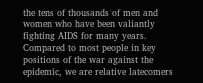the tens of thousands of men and women who have been valiantly fighting AIDS for many years. Compared to most people in key positions of the war against the epidemic, we are relative latecomers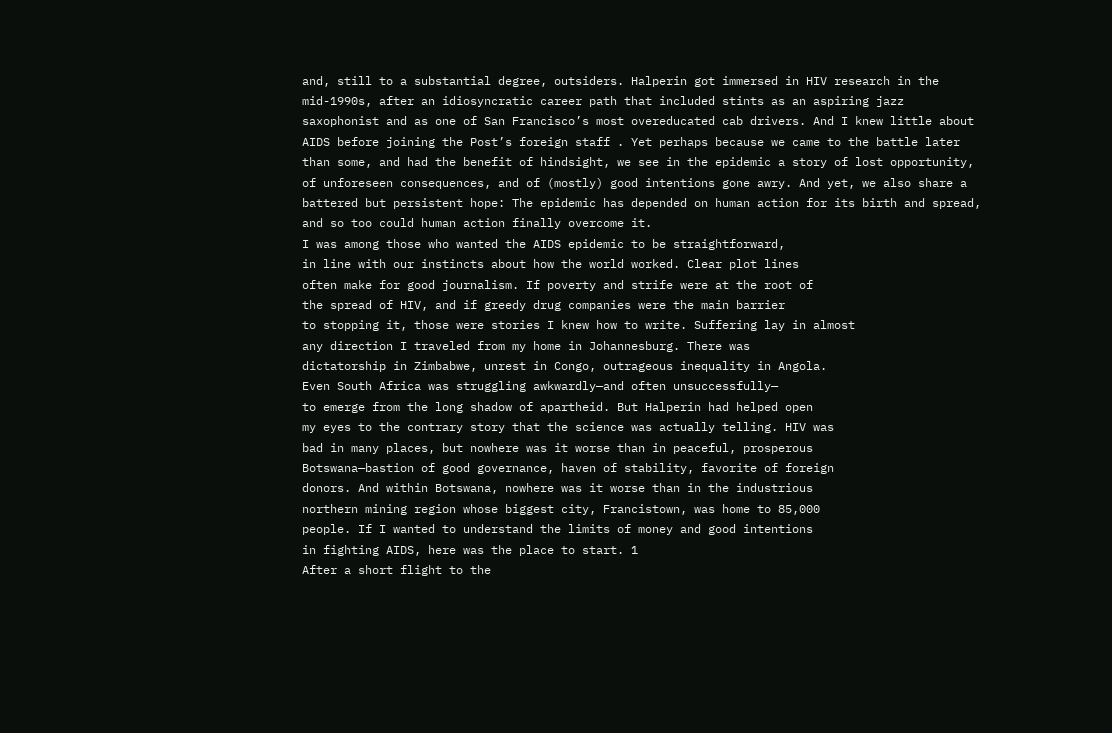and, still to a substantial degree, outsiders. Halperin got immersed in HIV research in the mid-1990s, after an idiosyncratic career path that included stints as an aspiring jazz saxophonist and as one of San Francisco’s most overeducated cab drivers. And I knew little about AIDS before joining the Post’s foreign staff . Yet perhaps because we came to the battle later than some, and had the benefit of hindsight, we see in the epidemic a story of lost opportunity, of unforeseen consequences, and of (mostly) good intentions gone awry. And yet, we also share a battered but persistent hope: The epidemic has depended on human action for its birth and spread, and so too could human action finally overcome it.
I was among those who wanted the AIDS epidemic to be straightforward,
in line with our instincts about how the world worked. Clear plot lines
often make for good journalism. If poverty and strife were at the root of
the spread of HIV, and if greedy drug companies were the main barrier
to stopping it, those were stories I knew how to write. Suffering lay in almost
any direction I traveled from my home in Johannesburg. There was
dictatorship in Zimbabwe, unrest in Congo, outrageous inequality in Angola.
Even South Africa was struggling awkwardly—and often unsuccessfully—
to emerge from the long shadow of apartheid. But Halperin had helped open
my eyes to the contrary story that the science was actually telling. HIV was
bad in many places, but nowhere was it worse than in peaceful, prosperous
Botswana—bastion of good governance, haven of stability, favorite of foreign
donors. And within Botswana, nowhere was it worse than in the industrious
northern mining region whose biggest city, Francistown, was home to 85,000
people. If I wanted to understand the limits of money and good intentions
in fighting AIDS, here was the place to start. 1
After a short flight to the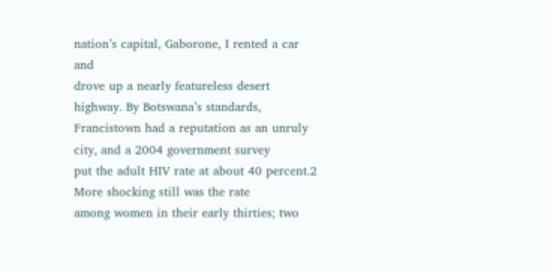nation’s capital, Gaborone, I rented a car and
drove up a nearly featureless desert highway. By Botswana’s standards,
Francistown had a reputation as an unruly city, and a 2004 government survey
put the adult HIV rate at about 40 percent.2 More shocking still was the rate
among women in their early thirties; two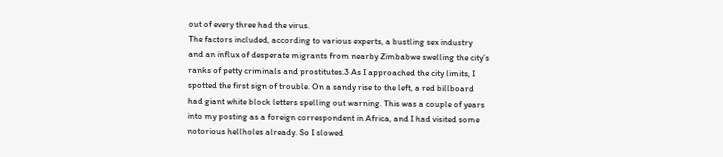out of every three had the virus.
The factors included, according to various experts, a bustling sex industry
and an influx of desperate migrants from nearby Zimbabwe swelling the city’s
ranks of petty criminals and prostitutes.3 As I approached the city limits, I
spotted the first sign of trouble. On a sandy rise to the left, a red billboard
had giant white block letters spelling out warning. This was a couple of years
into my posting as a foreign correspondent in Africa, and I had visited some
notorious hellholes already. So I slowed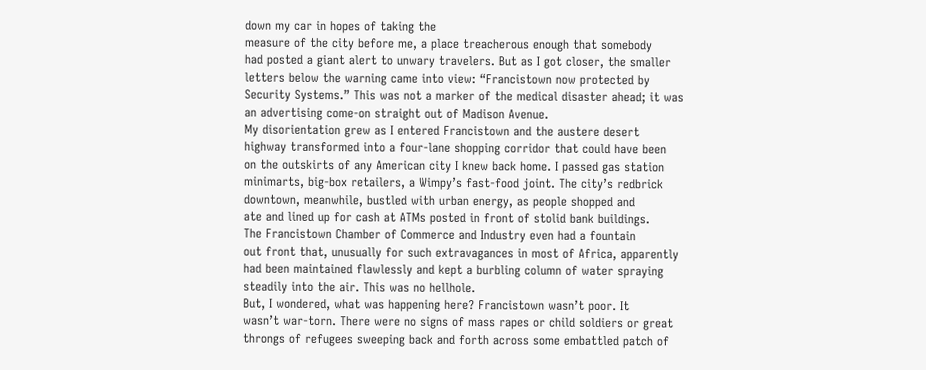down my car in hopes of taking the
measure of the city before me, a place treacherous enough that somebody
had posted a giant alert to unwary travelers. But as I got closer, the smaller
letters below the warning came into view: “Francistown now protected by
Security Systems.” This was not a marker of the medical disaster ahead; it was
an advertising come-on straight out of Madison Avenue.
My disorientation grew as I entered Francistown and the austere desert
highway transformed into a four-lane shopping corridor that could have been
on the outskirts of any American city I knew back home. I passed gas station
minimarts, big-box retailers, a Wimpy’s fast-food joint. The city’s redbrick
downtown, meanwhile, bustled with urban energy, as people shopped and
ate and lined up for cash at ATMs posted in front of stolid bank buildings.
The Francistown Chamber of Commerce and Industry even had a fountain
out front that, unusually for such extravagances in most of Africa, apparently
had been maintained flawlessly and kept a burbling column of water spraying
steadily into the air. This was no hellhole.
But, I wondered, what was happening here? Francistown wasn’t poor. It
wasn’t war-torn. There were no signs of mass rapes or child soldiers or great
throngs of refugees sweeping back and forth across some embattled patch of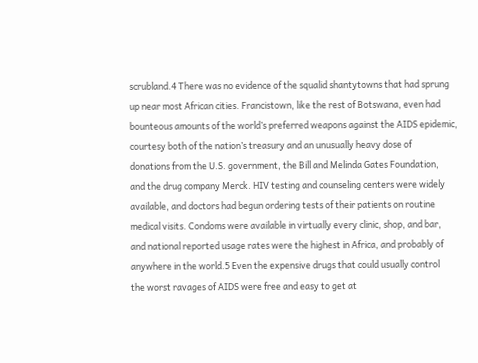scrubland.4 There was no evidence of the squalid shantytowns that had sprung
up near most African cities. Francistown, like the rest of Botswana, even had
bounteous amounts of the world’s preferred weapons against the AIDS epidemic,
courtesy both of the nation’s treasury and an unusually heavy dose of
donations from the U.S. government, the Bill and Melinda Gates Foundation,
and the drug company Merck. HIV testing and counseling centers were widely
available, and doctors had begun ordering tests of their patients on routine
medical visits. Condoms were available in virtually every clinic, shop, and bar,
and national reported usage rates were the highest in Africa, and probably of
anywhere in the world.5 Even the expensive drugs that could usually control
the worst ravages of AIDS were free and easy to get at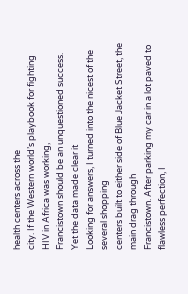health centers across the
city. If the Western world’s playbook for fighting HIV in Africa was working,
Francistown should be an unquestioned success. Yet the data made clear it
Looking for answers, I turned into the nicest of the several shopping
centers built to either side of Blue Jacket Street, the main drag through
Francistown. After parking my car in a lot paved to flawless perfection, I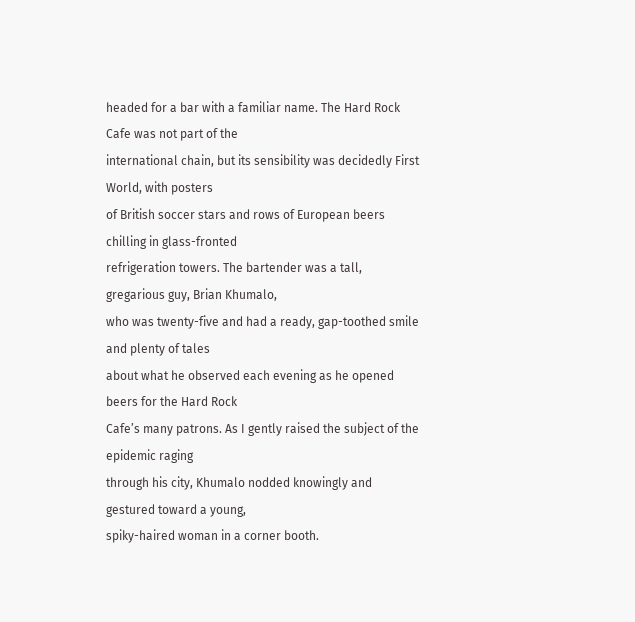headed for a bar with a familiar name. The Hard Rock Cafe was not part of the
international chain, but its sensibility was decidedly First World, with posters
of British soccer stars and rows of European beers chilling in glass-fronted
refrigeration towers. The bartender was a tall, gregarious guy, Brian Khumalo,
who was twenty-five and had a ready, gap-toothed smile and plenty of tales
about what he observed each evening as he opened beers for the Hard Rock
Cafe’s many patrons. As I gently raised the subject of the epidemic raging
through his city, Khumalo nodded knowingly and gestured toward a young,
spiky-haired woman in a corner booth.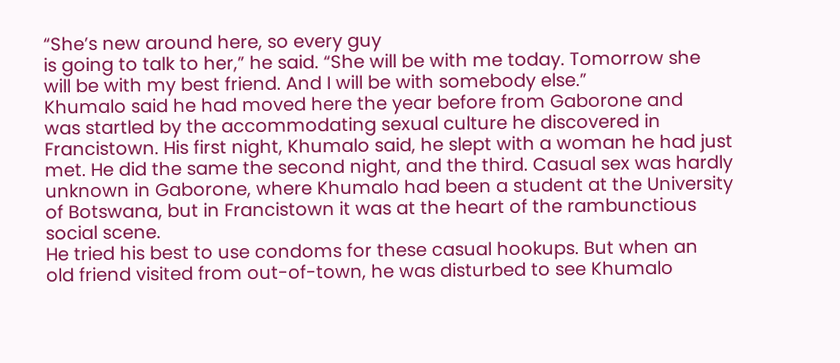“She’s new around here, so every guy
is going to talk to her,” he said. “She will be with me today. Tomorrow she
will be with my best friend. And I will be with somebody else.”
Khumalo said he had moved here the year before from Gaborone and
was startled by the accommodating sexual culture he discovered in
Francistown. His first night, Khumalo said, he slept with a woman he had just
met. He did the same the second night, and the third. Casual sex was hardly
unknown in Gaborone, where Khumalo had been a student at the University
of Botswana, but in Francistown it was at the heart of the rambunctious
social scene.
He tried his best to use condoms for these casual hookups. But when an
old friend visited from out-of-town, he was disturbed to see Khumalo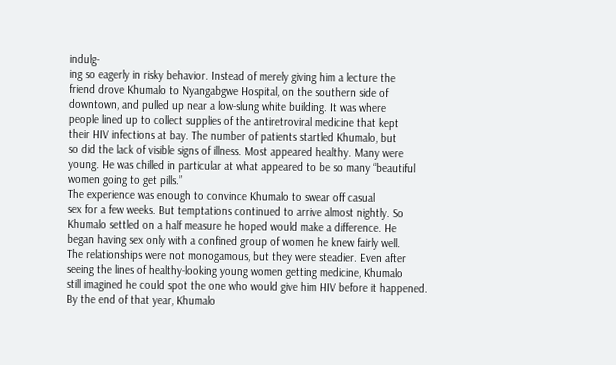indulg-
ing so eagerly in risky behavior. Instead of merely giving him a lecture the
friend drove Khumalo to Nyangabgwe Hospital, on the southern side of
downtown, and pulled up near a low-slung white building. It was where
people lined up to collect supplies of the antiretroviral medicine that kept
their HIV infections at bay. The number of patients startled Khumalo, but
so did the lack of visible signs of illness. Most appeared healthy. Many were
young. He was chilled in particular at what appeared to be so many “beautiful
women going to get pills.”
The experience was enough to convince Khumalo to swear off casual
sex for a few weeks. But temptations continued to arrive almost nightly. So
Khumalo settled on a half measure he hoped would make a difference. He
began having sex only with a confined group of women he knew fairly well.
The relationships were not monogamous, but they were steadier. Even after
seeing the lines of healthy-looking young women getting medicine, Khumalo
still imagined he could spot the one who would give him HIV before it happened.
By the end of that year, Khumalo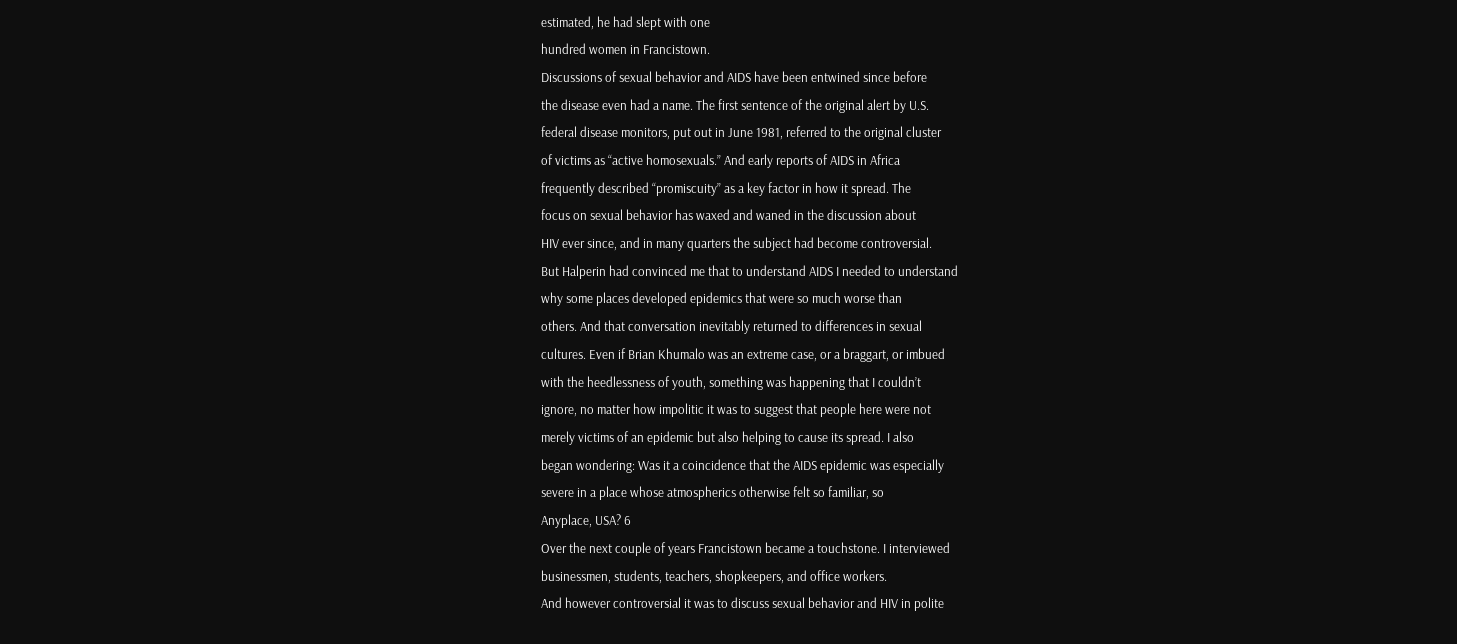estimated, he had slept with one
hundred women in Francistown.
Discussions of sexual behavior and AIDS have been entwined since before
the disease even had a name. The first sentence of the original alert by U.S.
federal disease monitors, put out in June 1981, referred to the original cluster
of victims as “active homosexuals.” And early reports of AIDS in Africa
frequently described “promiscuity” as a key factor in how it spread. The
focus on sexual behavior has waxed and waned in the discussion about
HIV ever since, and in many quarters the subject had become controversial.
But Halperin had convinced me that to understand AIDS I needed to understand
why some places developed epidemics that were so much worse than
others. And that conversation inevitably returned to differences in sexual
cultures. Even if Brian Khumalo was an extreme case, or a braggart, or imbued
with the heedlessness of youth, something was happening that I couldn’t
ignore, no matter how impolitic it was to suggest that people here were not
merely victims of an epidemic but also helping to cause its spread. I also
began wondering: Was it a coincidence that the AIDS epidemic was especially
severe in a place whose atmospherics otherwise felt so familiar, so
Anyplace, USA? 6
Over the next couple of years Francistown became a touchstone. I interviewed
businessmen, students, teachers, shopkeepers, and office workers.
And however controversial it was to discuss sexual behavior and HIV in polite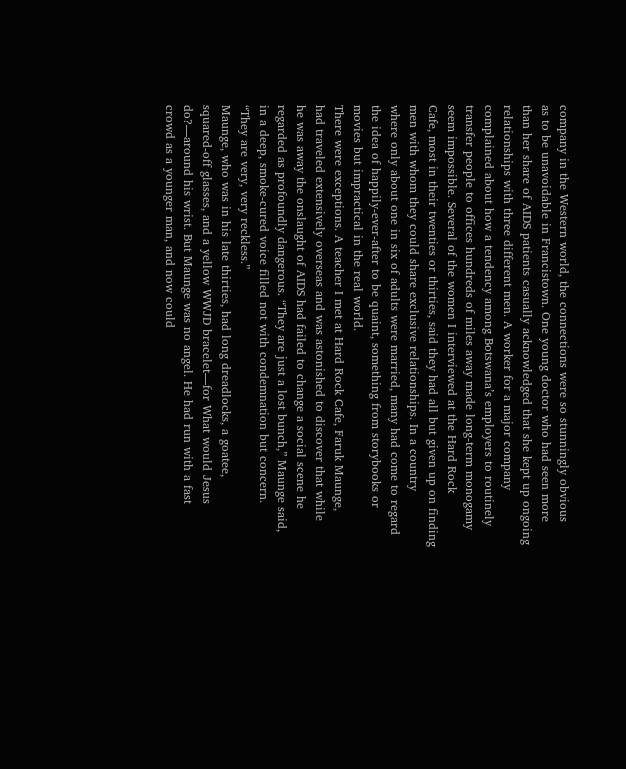company in the Western world, the connections were so stunningly obvious
as to be unavoidable in Francistown. One young doctor who had seen more
than her share of AIDS patients casually acknowledged that she kept up ongoing
relationships with three different men. A worker for a major company
complained about how a tendency among Botswana’s employers to routinely
transfer people to offices hundreds of miles away made long-term monogamy
seem impossible. Several of the women I interviewed at the Hard Rock
Cafe, most in their twenties or thirties, said they had all but given up on finding
men with whom they could share exclusive relationships. In a country
where only about one in six of adults were married, many had come to regard
the idea of happily-ever-after to be quaint, something from storybooks or
movies but impractical in the real world.
There were exceptions. A teacher I met at Hard Rock Cafe, Faruk Maunge,
had traveled extensively overseas and was astonished to discover that while
he was away the onslaught of AIDS had failed to change a social scene he
regarded as profoundly dangerous. “They are just a lost bunch,” Maunge said,
in a deep, smoke-cured voice filled not with condemnation but concern.
“They are very, very reckless.”
Maunge, who was in his late thirties, had long dreadlocks, a goatee,
squared-off glasses, and a yellow WWJD bracelet—for What would Jesus
do?—around his wrist. But Maunge was no angel. He had run with a fast
crowd as a younger man, and now could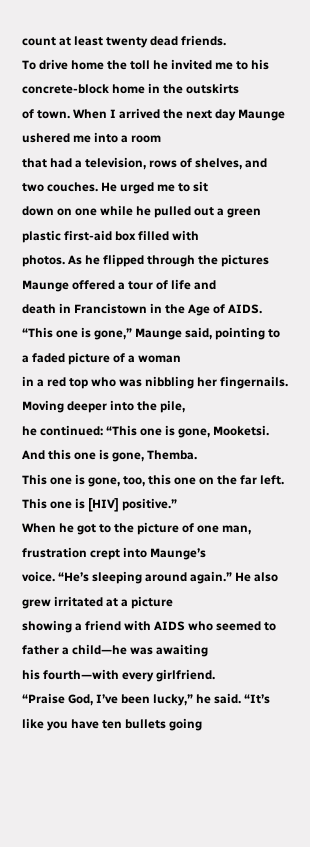count at least twenty dead friends.
To drive home the toll he invited me to his concrete-block home in the outskirts
of town. When I arrived the next day Maunge ushered me into a room
that had a television, rows of shelves, and two couches. He urged me to sit
down on one while he pulled out a green plastic first-aid box filled with
photos. As he flipped through the pictures Maunge offered a tour of life and
death in Francistown in the Age of AIDS.
“This one is gone,” Maunge said, pointing to a faded picture of a woman
in a red top who was nibbling her fingernails. Moving deeper into the pile,
he continued: “This one is gone, Mooketsi. And this one is gone, Themba.
This one is gone, too, this one on the far left. This one is [HIV] positive.”
When he got to the picture of one man, frustration crept into Maunge’s
voice. “He’s sleeping around again.” He also grew irritated at a picture
showing a friend with AIDS who seemed to father a child—he was awaiting
his fourth—with every girlfriend.
“Praise God, I’ve been lucky,” he said. “It’s like you have ten bullets going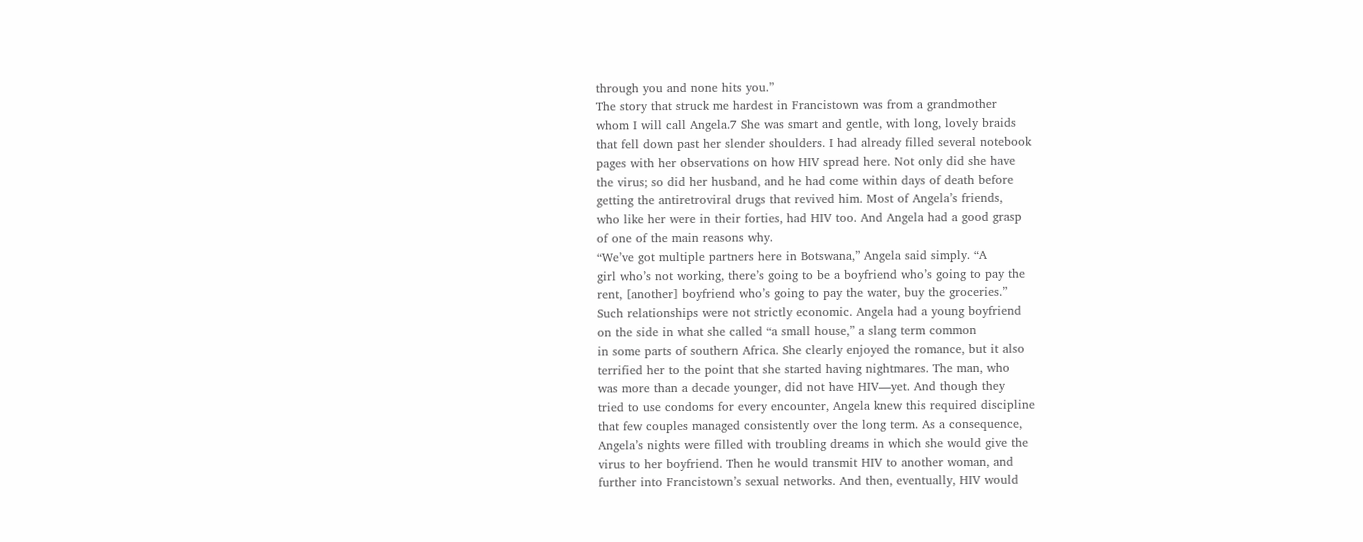through you and none hits you.”
The story that struck me hardest in Francistown was from a grandmother
whom I will call Angela.7 She was smart and gentle, with long, lovely braids
that fell down past her slender shoulders. I had already filled several notebook
pages with her observations on how HIV spread here. Not only did she have
the virus; so did her husband, and he had come within days of death before
getting the antiretroviral drugs that revived him. Most of Angela’s friends,
who like her were in their forties, had HIV too. And Angela had a good grasp
of one of the main reasons why.
“We’ve got multiple partners here in Botswana,” Angela said simply. “A
girl who’s not working, there’s going to be a boyfriend who’s going to pay the
rent, [another] boyfriend who’s going to pay the water, buy the groceries.”
Such relationships were not strictly economic. Angela had a young boyfriend
on the side in what she called “a small house,” a slang term common
in some parts of southern Africa. She clearly enjoyed the romance, but it also
terrified her to the point that she started having nightmares. The man, who
was more than a decade younger, did not have HIV—yet. And though they
tried to use condoms for every encounter, Angela knew this required discipline
that few couples managed consistently over the long term. As a consequence,
Angela’s nights were filled with troubling dreams in which she would give the
virus to her boyfriend. Then he would transmit HIV to another woman, and
further into Francistown’s sexual networks. And then, eventually, HIV would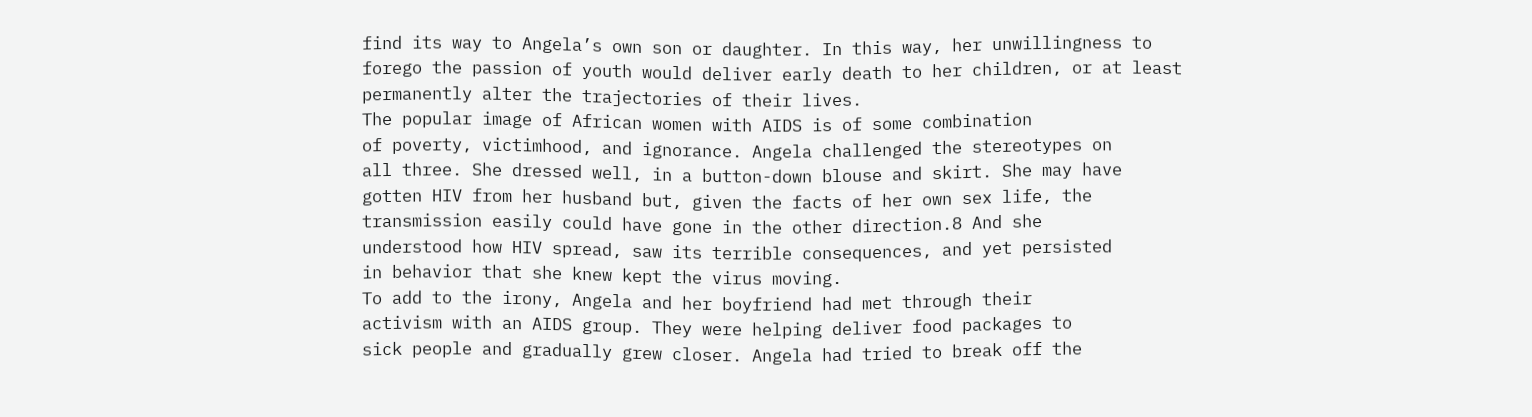find its way to Angela’s own son or daughter. In this way, her unwillingness to
forego the passion of youth would deliver early death to her children, or at least
permanently alter the trajectories of their lives.
The popular image of African women with AIDS is of some combination
of poverty, victimhood, and ignorance. Angela challenged the stereotypes on
all three. She dressed well, in a button-down blouse and skirt. She may have
gotten HIV from her husband but, given the facts of her own sex life, the
transmission easily could have gone in the other direction.8 And she
understood how HIV spread, saw its terrible consequences, and yet persisted
in behavior that she knew kept the virus moving.
To add to the irony, Angela and her boyfriend had met through their
activism with an AIDS group. They were helping deliver food packages to
sick people and gradually grew closer. Angela had tried to break off the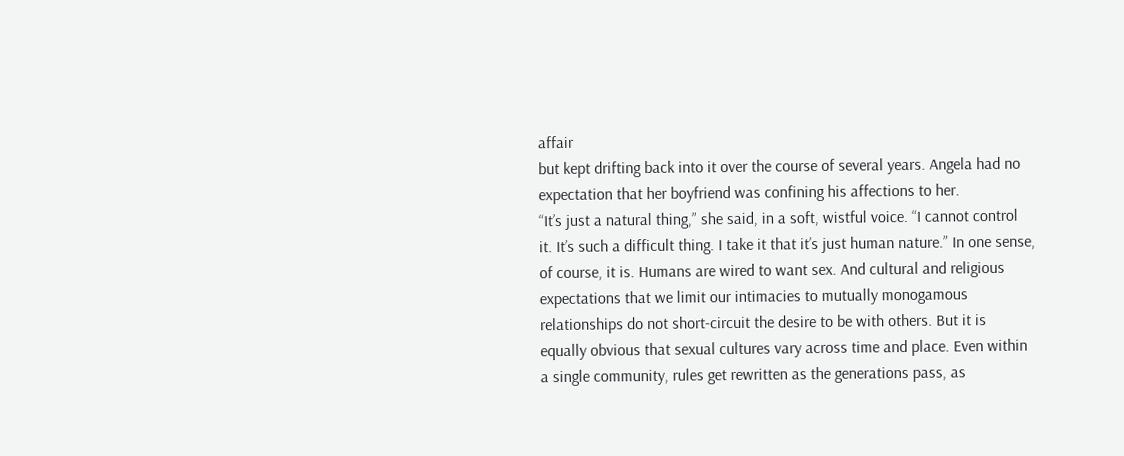affair
but kept drifting back into it over the course of several years. Angela had no
expectation that her boyfriend was confining his affections to her.
“It’s just a natural thing,” she said, in a soft, wistful voice. “I cannot control
it. It’s such a difficult thing. I take it that it’s just human nature.” In one sense,
of course, it is. Humans are wired to want sex. And cultural and religious
expectations that we limit our intimacies to mutually monogamous
relationships do not short-circuit the desire to be with others. But it is
equally obvious that sexual cultures vary across time and place. Even within
a single community, rules get rewritten as the generations pass, as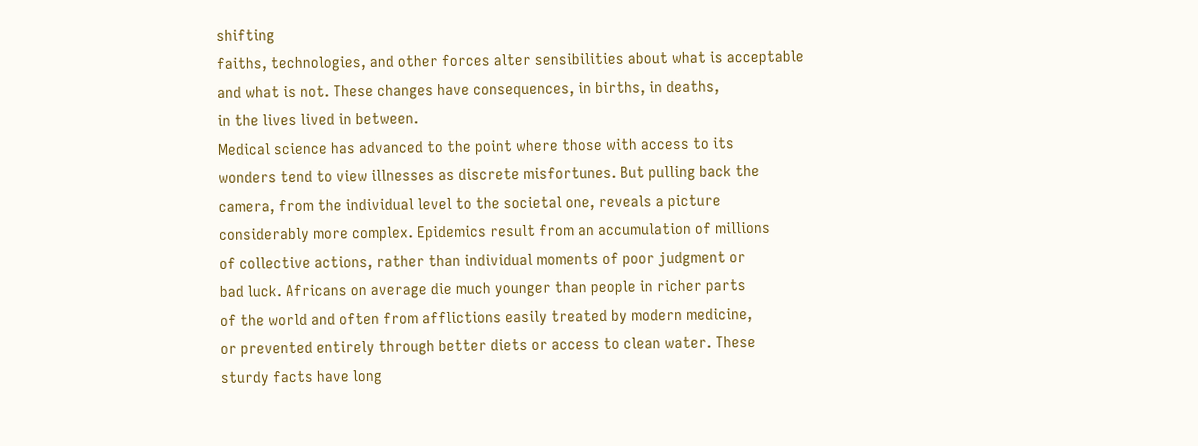shifting
faiths, technologies, and other forces alter sensibilities about what is acceptable
and what is not. These changes have consequences, in births, in deaths,
in the lives lived in between.
Medical science has advanced to the point where those with access to its
wonders tend to view illnesses as discrete misfortunes. But pulling back the
camera, from the individual level to the societal one, reveals a picture
considerably more complex. Epidemics result from an accumulation of millions
of collective actions, rather than individual moments of poor judgment or
bad luck. Africans on average die much younger than people in richer parts
of the world and often from afflictions easily treated by modern medicine,
or prevented entirely through better diets or access to clean water. These
sturdy facts have long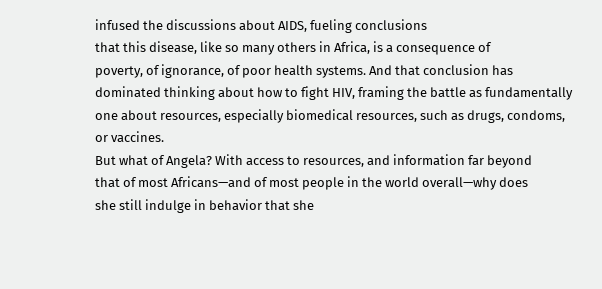infused the discussions about AIDS, fueling conclusions
that this disease, like so many others in Africa, is a consequence of
poverty, of ignorance, of poor health systems. And that conclusion has
dominated thinking about how to fight HIV, framing the battle as fundamentally
one about resources, especially biomedical resources, such as drugs, condoms,
or vaccines.
But what of Angela? With access to resources, and information far beyond
that of most Africans—and of most people in the world overall—why does
she still indulge in behavior that she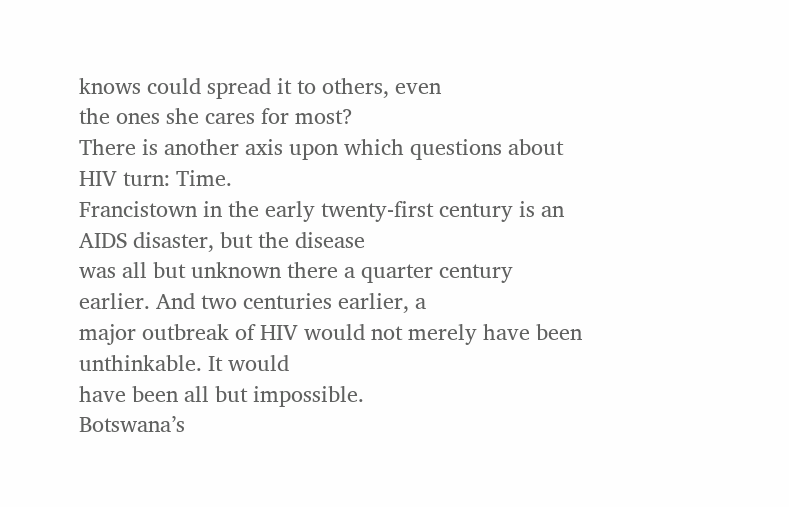knows could spread it to others, even
the ones she cares for most?
There is another axis upon which questions about HIV turn: Time.
Francistown in the early twenty-first century is an AIDS disaster, but the disease
was all but unknown there a quarter century earlier. And two centuries earlier, a
major outbreak of HIV would not merely have been unthinkable. It would
have been all but impossible.
Botswana’s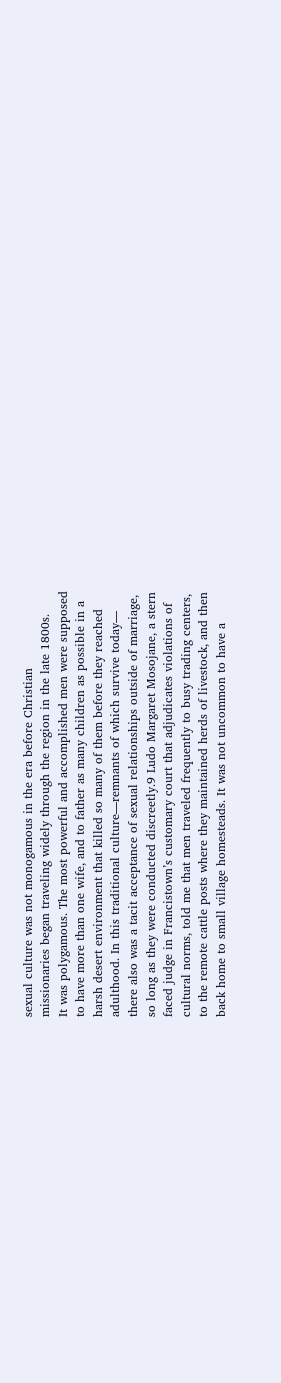sexual culture was not monogamous in the era before Christian
missionaries began traveling widely through the region in the late 1800s.
It was polygamous. The most powerful and accomplished men were supposed
to have more than one wife, and to father as many children as possible in a
harsh desert environment that killed so many of them before they reached
adulthood. In this traditional culture—remnants of which survive today—
there also was a tacit acceptance of sexual relationships outside of marriage,
so long as they were conducted discreetly.9 Ludo Margaret Mosojane, a stern
faced judge in Francistown’s customary court that adjudicates violations of
cultural norms, told me that men traveled frequently to busy trading centers,
to the remote cattle posts where they maintained herds of livestock, and then
back home to small village homesteads. It was not uncommon to have a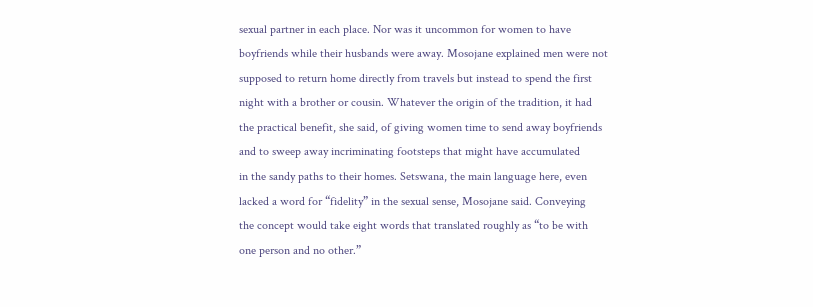sexual partner in each place. Nor was it uncommon for women to have
boyfriends while their husbands were away. Mosojane explained men were not
supposed to return home directly from travels but instead to spend the first
night with a brother or cousin. Whatever the origin of the tradition, it had
the practical benefit, she said, of giving women time to send away boyfriends
and to sweep away incriminating footsteps that might have accumulated
in the sandy paths to their homes. Setswana, the main language here, even
lacked a word for “fidelity” in the sexual sense, Mosojane said. Conveying
the concept would take eight words that translated roughly as “to be with
one person and no other.”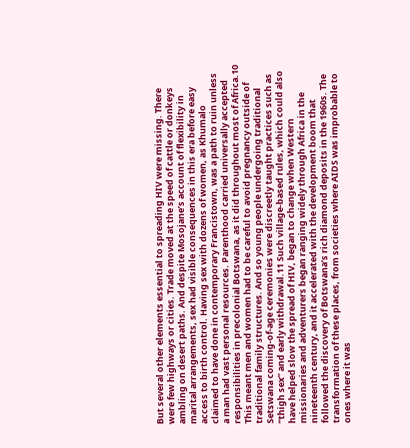But several other elements essential to spreading HIV were missing. There
were few highways or cities. Trade moved at the speed of cattle or donkeys
ambling on desert paths. And despite Mosojane’s account of flexibility in
marital arrangements, sex had visible consequences in this era before easy
access to birth control. Having sex with dozens of women, as Khumalo
claimed to have done in contemporary Francistown, was a path to ruin unless
a man had vast personal resources. Parenthood carried universally accepted
responsibilities in precolonial Botswana, as it did throughout most of Africa.10
This meant men and women had to be careful to avoid pregnancy outside of
traditional family structures. And so young people undergoing traditional
Setswana coming-of-age ceremonies were discreetly taught practices such as
“thigh sex” and early withdrawal.11 Such village-based rules, which could also
have helped slow the spread of HIV, began to change when Western
missionaries and adventurers began ranging widely through Africa in the
nineteenth century, and it accelerated with the development boom that
followed the discovery of Botswana’s rich diamond deposits in the 1960s. The
transformation of these places, from societies where AIDS was improbable to
ones where it was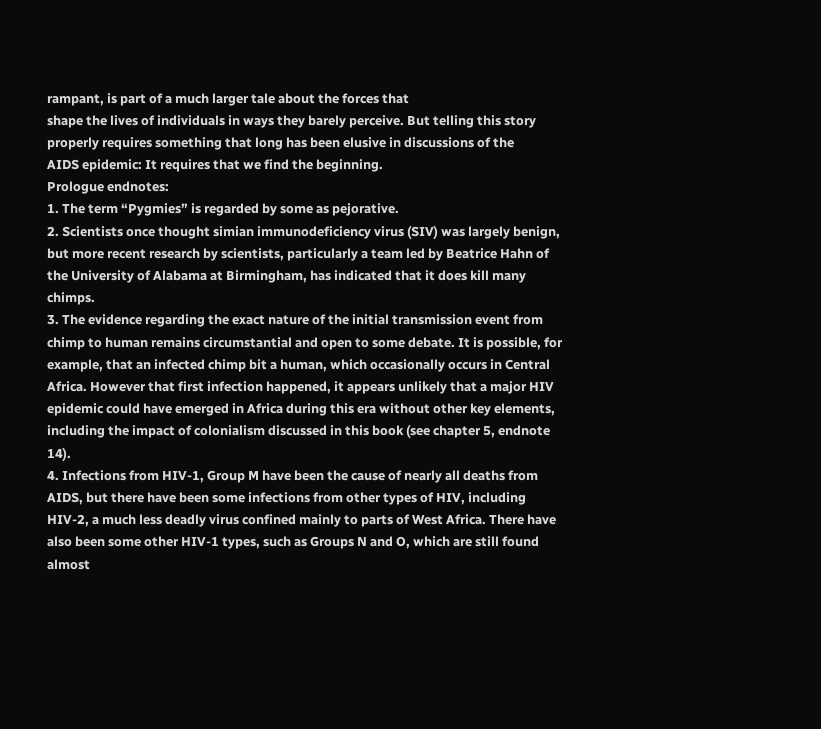rampant, is part of a much larger tale about the forces that
shape the lives of individuals in ways they barely perceive. But telling this story
properly requires something that long has been elusive in discussions of the
AIDS epidemic: It requires that we find the beginning.
Prologue endnotes:
1. The term “Pygmies” is regarded by some as pejorative.
2. Scientists once thought simian immunodeficiency virus (SIV) was largely benign, but more recent research by scientists, particularly a team led by Beatrice Hahn of the University of Alabama at Birmingham, has indicated that it does kill many chimps.
3. The evidence regarding the exact nature of the initial transmission event from chimp to human remains circumstantial and open to some debate. It is possible, for example, that an infected chimp bit a human, which occasionally occurs in Central Africa. However that first infection happened, it appears unlikely that a major HIV epidemic could have emerged in Africa during this era without other key elements, including the impact of colonialism discussed in this book (see chapter 5, endnote 14).
4. Infections from HIV-1, Group M have been the cause of nearly all deaths from AIDS, but there have been some infections from other types of HIV, including HIV-2, a much less deadly virus confined mainly to parts of West Africa. There have also been some other HIV-1 types, such as Groups N and O, which are still found almost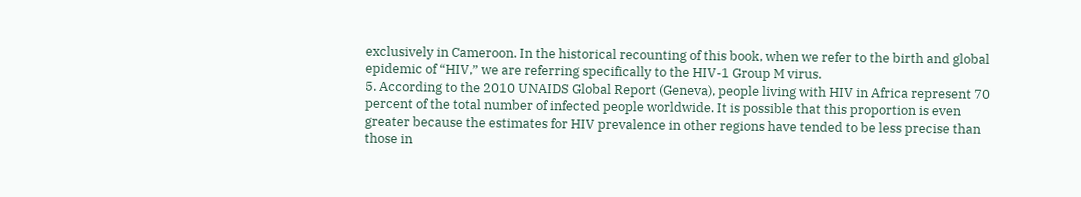exclusively in Cameroon. In the historical recounting of this book, when we refer to the birth and global epidemic of “HIV,” we are referring specifically to the HIV-1 Group M virus.
5. According to the 2010 UNAIDS Global Report (Geneva), people living with HIV in Africa represent 70 percent of the total number of infected people worldwide. It is possible that this proportion is even greater because the estimates for HIV prevalence in other regions have tended to be less precise than those in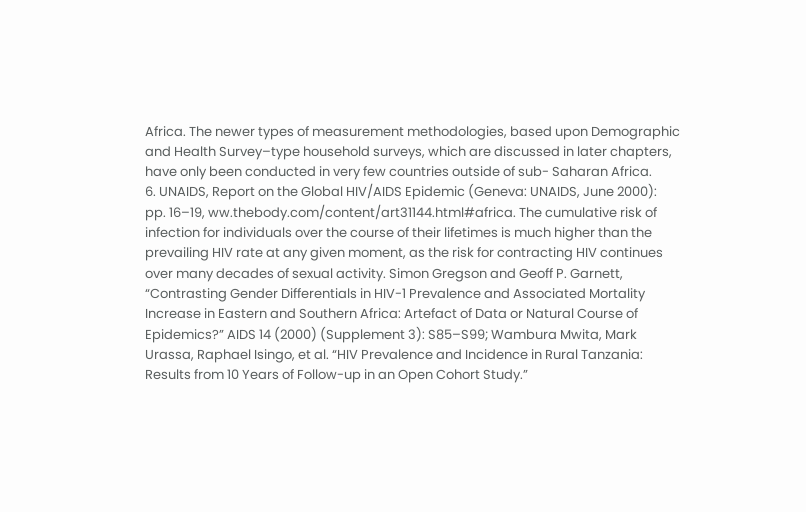Africa. The newer types of measurement methodologies, based upon Demographic and Health Survey–type household surveys, which are discussed in later chapters, have only been conducted in very few countries outside of sub- Saharan Africa.
6. UNAIDS, Report on the Global HIV/AIDS Epidemic (Geneva: UNAIDS, June 2000): pp. 16–19, ww.thebody.com/content/art31144.html#africa. The cumulative risk of infection for individuals over the course of their lifetimes is much higher than the prevailing HIV rate at any given moment, as the risk for contracting HIV continues over many decades of sexual activity. Simon Gregson and Geoff P. Garnett, “Contrasting Gender Differentials in HIV-1 Prevalence and Associated Mortality Increase in Eastern and Southern Africa: Artefact of Data or Natural Course of Epidemics?” AIDS 14 (2000) (Supplement 3): S85–S99; Wambura Mwita, Mark Urassa, Raphael Isingo, et al. “HIV Prevalence and Incidence in Rural Tanzania: Results from 10 Years of Follow-up in an Open Cohort Study.”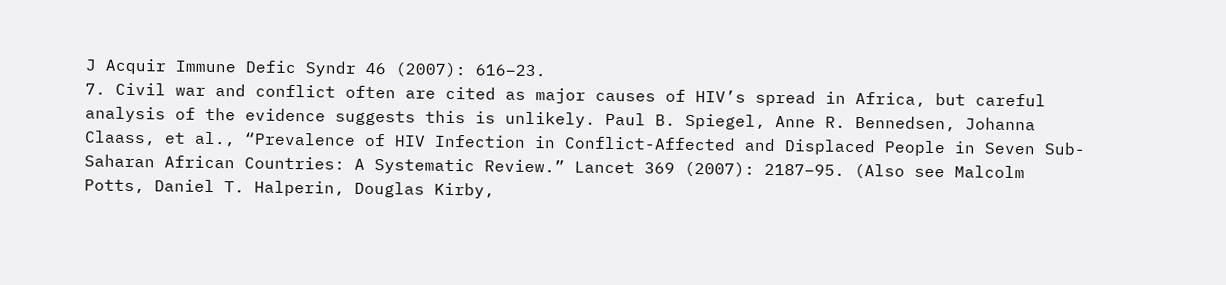J Acquir Immune Defic Syndr 46 (2007): 616–23.
7. Civil war and conflict often are cited as major causes of HIV’s spread in Africa, but careful analysis of the evidence suggests this is unlikely. Paul B. Spiegel, Anne R. Bennedsen, Johanna Claass, et al., “Prevalence of HIV Infection in Conflict-Affected and Displaced People in Seven Sub-Saharan African Countries: A Systematic Review.” Lancet 369 (2007): 2187–95. (Also see Malcolm Potts, Daniel T. Halperin, Douglas Kirby,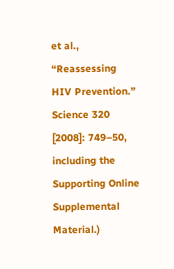et al., “Reassessing HIV Prevention.” Science 320 [2008]: 749–50, including the Supporting Online Supplemental Material.)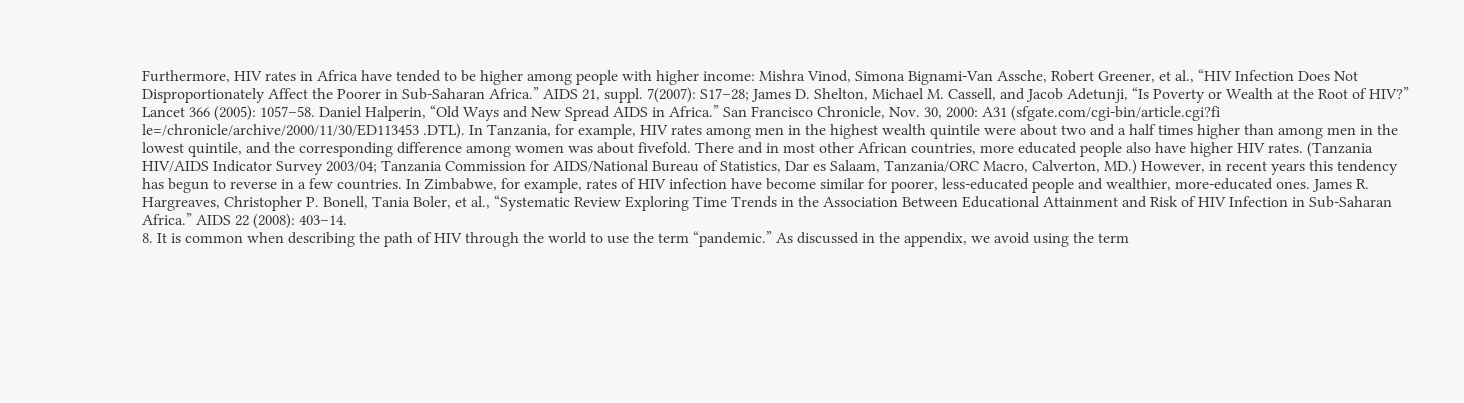Furthermore, HIV rates in Africa have tended to be higher among people with higher income: Mishra Vinod, Simona Bignami-Van Assche, Robert Greener, et al., “HIV Infection Does Not Disproportionately Affect the Poorer in Sub-Saharan Africa.” AIDS 21, suppl. 7(2007): S17–28; James D. Shelton, Michael M. Cassell, and Jacob Adetunji, “Is Poverty or Wealth at the Root of HIV?” Lancet 366 (2005): 1057–58. Daniel Halperin, “Old Ways and New Spread AIDS in Africa.” San Francisco Chronicle, Nov. 30, 2000: A31 (sfgate.com/cgi-bin/article.cgi?fi le=/chronicle/archive/2000/11/30/ED113453 .DTL). In Tanzania, for example, HIV rates among men in the highest wealth quintile were about two and a half times higher than among men in the lowest quintile, and the corresponding difference among women was about fivefold. There and in most other African countries, more educated people also have higher HIV rates. (Tanzania HIV/AIDS Indicator Survey 2003/04; Tanzania Commission for AIDS/National Bureau of Statistics, Dar es Salaam, Tanzania/ORC Macro, Calverton, MD.) However, in recent years this tendency has begun to reverse in a few countries. In Zimbabwe, for example, rates of HIV infection have become similar for poorer, less-educated people and wealthier, more-educated ones. James R. Hargreaves, Christopher P. Bonell, Tania Boler, et al., “Systematic Review Exploring Time Trends in the Association Between Educational Attainment and Risk of HIV Infection in Sub-Saharan Africa.” AIDS 22 (2008): 403–14.
8. It is common when describing the path of HIV through the world to use the term “pandemic.” As discussed in the appendix, we avoid using the term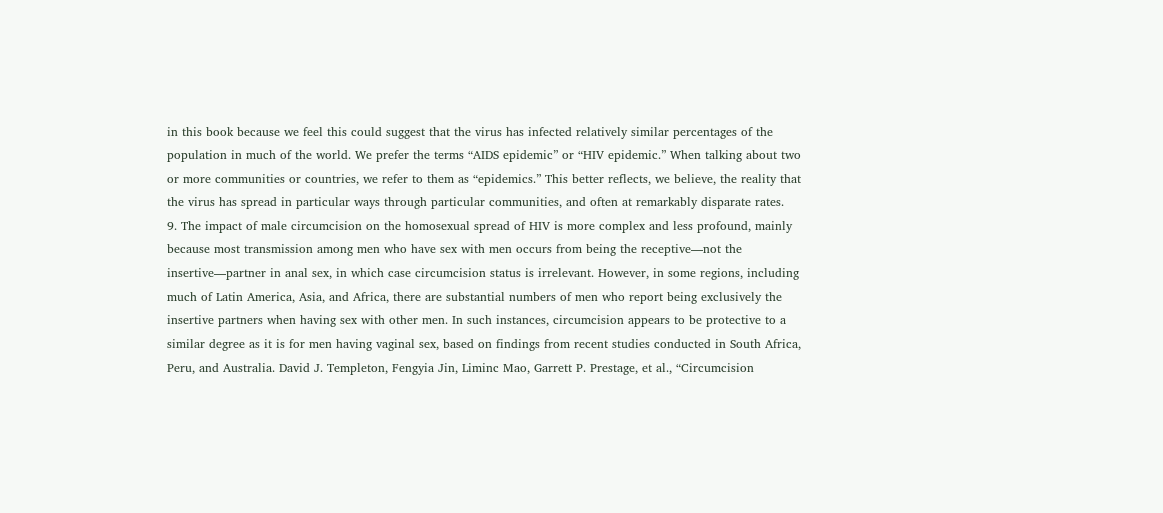in this book because we feel this could suggest that the virus has infected relatively similar percentages of the population in much of the world. We prefer the terms “AIDS epidemic” or “HIV epidemic.” When talking about two or more communities or countries, we refer to them as “epidemics.” This better reflects, we believe, the reality that the virus has spread in particular ways through particular communities, and often at remarkably disparate rates.
9. The impact of male circumcision on the homosexual spread of HIV is more complex and less profound, mainly because most transmission among men who have sex with men occurs from being the receptive—not the insertive—partner in anal sex, in which case circumcision status is irrelevant. However, in some regions, including much of Latin America, Asia, and Africa, there are substantial numbers of men who report being exclusively the insertive partners when having sex with other men. In such instances, circumcision appears to be protective to a similar degree as it is for men having vaginal sex, based on findings from recent studies conducted in South Africa, Peru, and Australia. David J. Templeton, Fengyia Jin, Liminc Mao, Garrett P. Prestage, et al., “Circumcision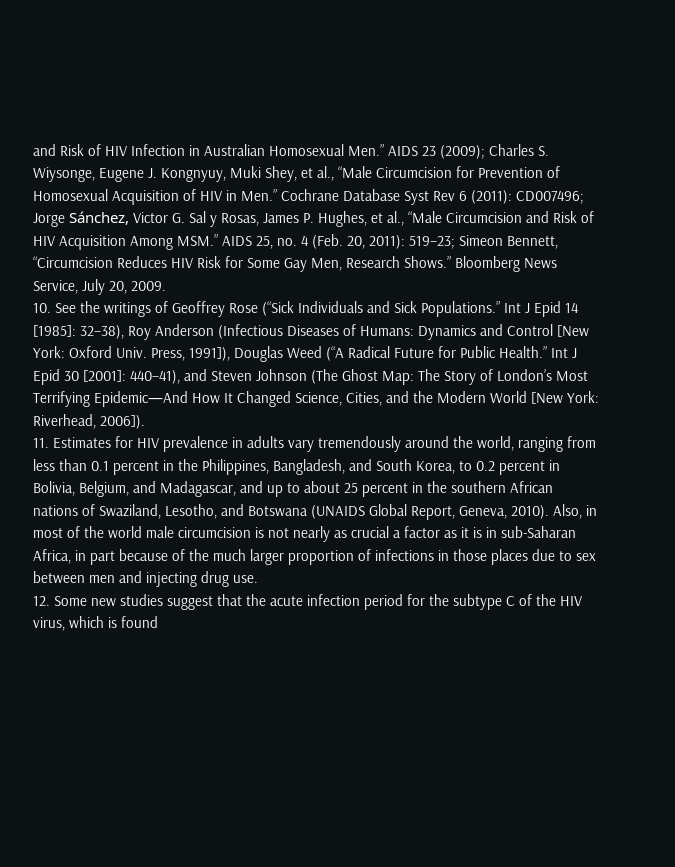and Risk of HIV Infection in Australian Homosexual Men.” AIDS 23 (2009); Charles S. Wiysonge, Eugene J. Kongnyuy, Muki Shey, et al., “Male Circumcision for Prevention of Homosexual Acquisition of HIV in Men.” Cochrane Database Syst Rev 6 (2011): CD007496; Jorge Sánchez, Victor G. Sal y Rosas, James P. Hughes, et al., “Male Circumcision and Risk of HIV Acquisition Among MSM.” AIDS 25, no. 4 (Feb. 20, 2011): 519–23; Simeon Bennett, “Circumcision Reduces HIV Risk for Some Gay Men, Research Shows.” Bloomberg News Service, July 20, 2009.
10. See the writings of Geoffrey Rose (“Sick Individuals and Sick Populations.” Int J Epid 14 [1985]: 32–38), Roy Anderson (Infectious Diseases of Humans: Dynamics and Control [New York: Oxford Univ. Press, 1991]), Douglas Weed (“A Radical Future for Public Health.” Int J Epid 30 [2001]: 440–41), and Steven Johnson (The Ghost Map: The Story of London’s Most Terrifying Epidemic—And How It Changed Science, Cities, and the Modern World [New York: Riverhead, 2006]).
11. Estimates for HIV prevalence in adults vary tremendously around the world, ranging from less than 0.1 percent in the Philippines, Bangladesh, and South Korea, to 0.2 percent in Bolivia, Belgium, and Madagascar, and up to about 25 percent in the southern African nations of Swaziland, Lesotho, and Botswana (UNAIDS Global Report, Geneva, 2010). Also, in most of the world male circumcision is not nearly as crucial a factor as it is in sub-Saharan Africa, in part because of the much larger proportion of infections in those places due to sex between men and injecting drug use.
12. Some new studies suggest that the acute infection period for the subtype C of the HIV virus, which is found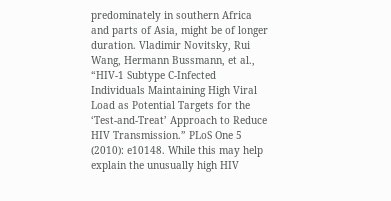predominately in southern Africa and parts of Asia, might be of longer duration. Vladimir Novitsky, Rui Wang, Hermann Bussmann, et al., “HIV-1 Subtype C-Infected Individuals Maintaining High Viral Load as Potential Targets for the ‘Test-and-Treat’ Approach to Reduce HIV Transmission.” PLoS One 5 (2010): e10148. While this may help explain the unusually high HIV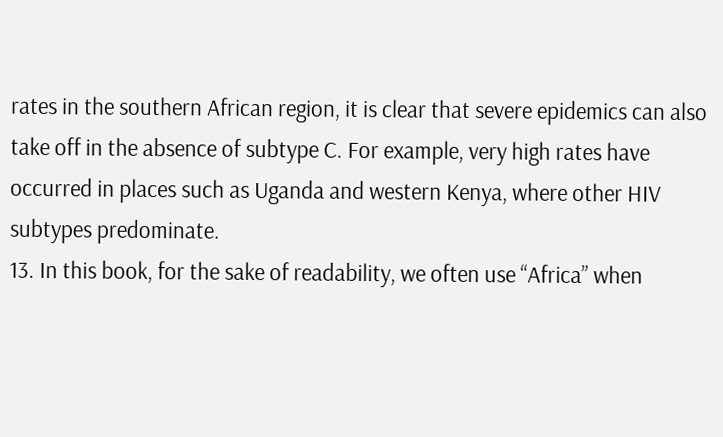rates in the southern African region, it is clear that severe epidemics can also take off in the absence of subtype C. For example, very high rates have occurred in places such as Uganda and western Kenya, where other HIV subtypes predominate.
13. In this book, for the sake of readability, we often use “Africa” when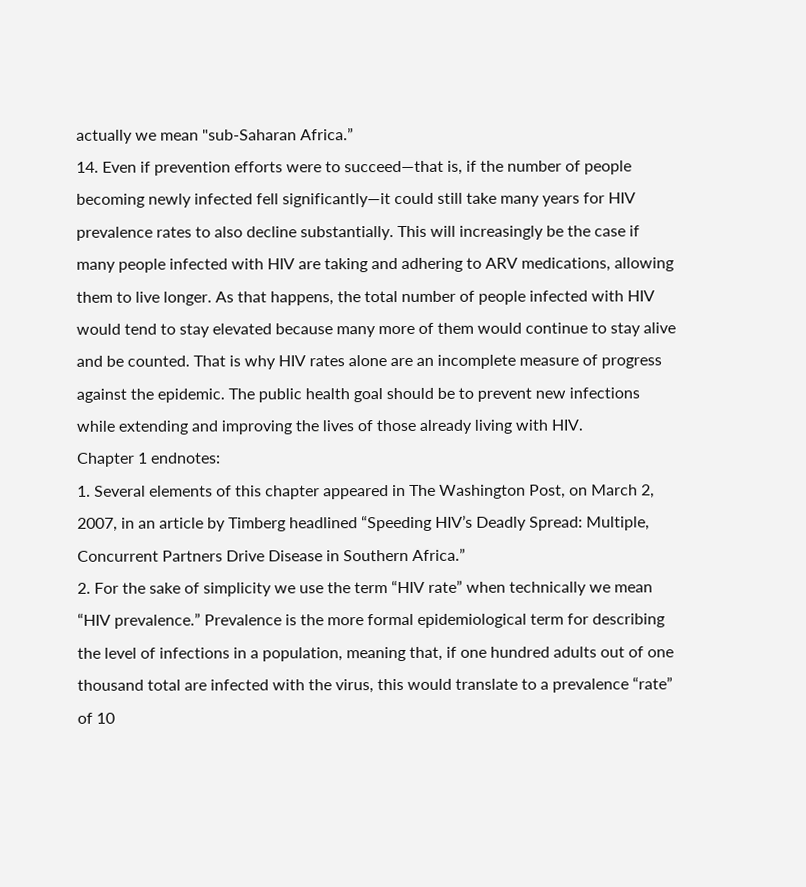actually we mean "sub-Saharan Africa.”
14. Even if prevention efforts were to succeed—that is, if the number of people becoming newly infected fell significantly—it could still take many years for HIV prevalence rates to also decline substantially. This will increasingly be the case if many people infected with HIV are taking and adhering to ARV medications, allowing them to live longer. As that happens, the total number of people infected with HIV would tend to stay elevated because many more of them would continue to stay alive and be counted. That is why HIV rates alone are an incomplete measure of progress against the epidemic. The public health goal should be to prevent new infections while extending and improving the lives of those already living with HIV.
Chapter 1 endnotes:
1. Several elements of this chapter appeared in The Washington Post, on March 2, 2007, in an article by Timberg headlined “Speeding HIV’s Deadly Spread: Multiple, Concurrent Partners Drive Disease in Southern Africa.”
2. For the sake of simplicity we use the term “HIV rate” when technically we mean “HIV prevalence.” Prevalence is the more formal epidemiological term for describing the level of infections in a population, meaning that, if one hundred adults out of one thousand total are infected with the virus, this would translate to a prevalence “rate” of 10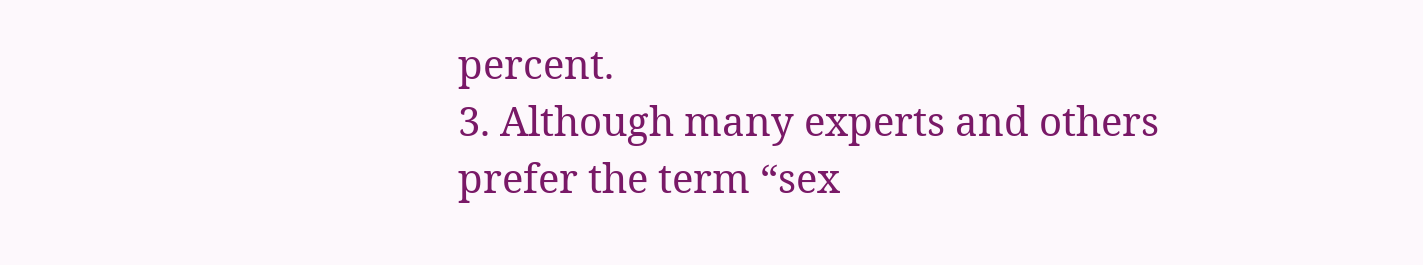percent.
3. Although many experts and others prefer the term “sex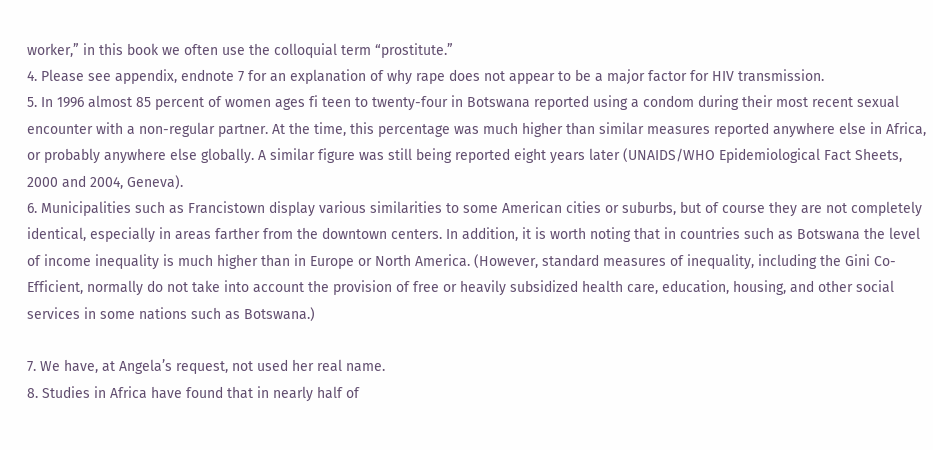worker,” in this book we often use the colloquial term “prostitute.”
4. Please see appendix, endnote 7 for an explanation of why rape does not appear to be a major factor for HIV transmission.
5. In 1996 almost 85 percent of women ages fi teen to twenty-four in Botswana reported using a condom during their most recent sexual encounter with a non-regular partner. At the time, this percentage was much higher than similar measures reported anywhere else in Africa, or probably anywhere else globally. A similar figure was still being reported eight years later (UNAIDS/WHO Epidemiological Fact Sheets, 2000 and 2004, Geneva).
6. Municipalities such as Francistown display various similarities to some American cities or suburbs, but of course they are not completely identical, especially in areas farther from the downtown centers. In addition, it is worth noting that in countries such as Botswana the level of income inequality is much higher than in Europe or North America. (However, standard measures of inequality, including the Gini Co-Efficient, normally do not take into account the provision of free or heavily subsidized health care, education, housing, and other social services in some nations such as Botswana.)

7. We have, at Angela’s request, not used her real name.
8. Studies in Africa have found that in nearly half of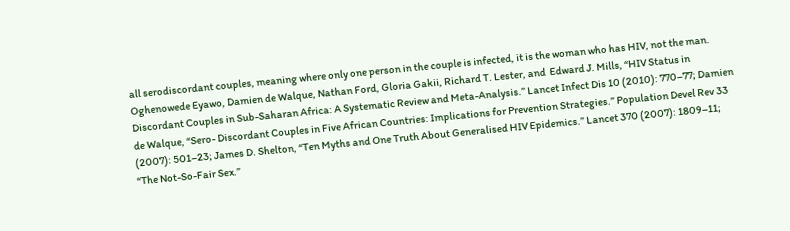all serodiscordant couples, meaning where only one person in the couple is infected, it is the woman who has HIV, not the man.  Oghenowede Eyawo, Damien de Walque, Nathan Ford, Gloria Gakii, Richard T. Lester, and  Edward J. Mills, “HIV Status in Discordant Couples in Sub-Saharan Africa: A Systematic Review and Meta-Analysis.” Lancet Infect Dis 10 (2010): 770–77; Damien de Walque, “Sero- Discordant Couples in Five African Countries: Implications for Prevention Strategies.” Population Devel Rev 33 (2007): 501–23; James D. Shelton, “Ten Myths and One Truth About Generalised HIV Epidemics.” Lancet 370 (2007): 1809–11; “The Not-So-Fair Sex.”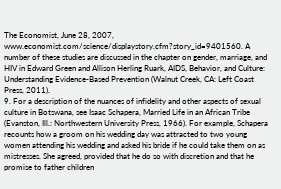The Economist, June 28, 2007, www.economist.com/science/displaystory.cfm?story_id=9401560. A number of these studies are discussed in the chapter on gender, marriage, and HIV in Edward Green and Allison Herling Ruark, AIDS, Behavior, and Culture: Understanding Evidence-Based Prevention (Walnut Creek, CA: Left Coast Press, 2011).
9. For a description of the nuances of infidelity and other aspects of sexual culture in Botswana, see Isaac Schapera, Married Life in an African Tribe (Evanston, Ill.: Northwestern University Press, 1966). For example, Schapera recounts how a groom on his wedding day was attracted to two young women attending his wedding and asked his bride if he could take them on as mistresses. She agreed, provided that he do so with discretion and that he promise to father children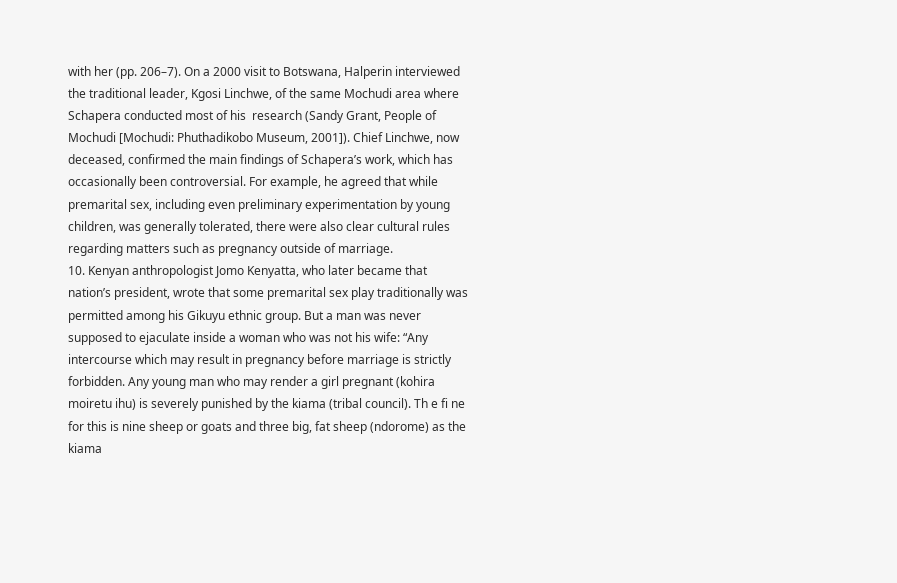with her (pp. 206–7). On a 2000 visit to Botswana, Halperin interviewed the traditional leader, Kgosi Linchwe, of the same Mochudi area where Schapera conducted most of his  research (Sandy Grant, People of Mochudi [Mochudi: Phuthadikobo Museum, 2001]). Chief Linchwe, now deceased, confirmed the main findings of Schapera’s work, which has occasionally been controversial. For example, he agreed that while premarital sex, including even preliminary experimentation by young children, was generally tolerated, there were also clear cultural rules regarding matters such as pregnancy outside of marriage.
10. Kenyan anthropologist Jomo Kenyatta, who later became that nation’s president, wrote that some premarital sex play traditionally was permitted among his Gikuyu ethnic group. But a man was never supposed to ejaculate inside a woman who was not his wife: “Any intercourse which may result in pregnancy before marriage is strictly forbidden. Any young man who may render a girl pregnant (kohira moiretu ihu) is severely punished by the kiama (tribal council). Th e fi ne for this is nine sheep or goats and three big, fat sheep (ndorome) as the kiama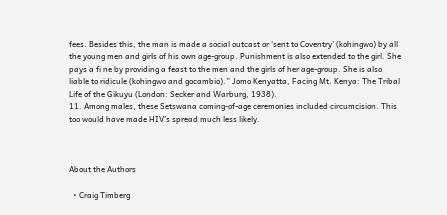fees. Besides this, the man is made a social outcast or ‘sent to Coventry’ (kohingwo) by all the young men and girls of his own age-group. Punishment is also extended to the girl. She pays a fi ne by providing a feast to the men and the girls of her age-group. She is also liable to ridicule (kohingwo and gocambio).” Jomo Kenyatta, Facing Mt. Kenya: The Tribal Life of the Gikuyu (London: Secker and Warburg, 1938).
11. Among males, these Setswana coming-of-age ceremonies included circumcision. This too would have made HIV’s spread much less likely.



About the Authors

  • Craig Timberg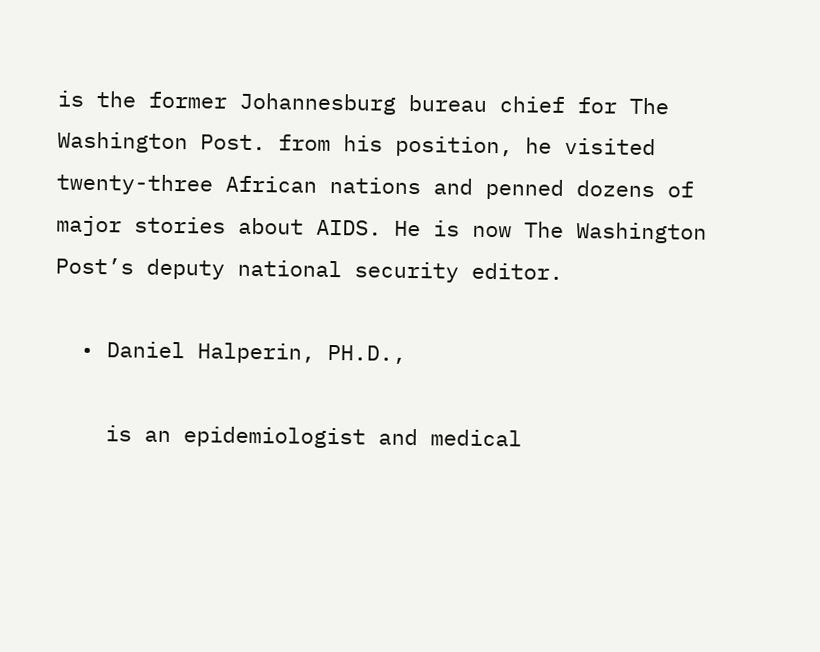is the former Johannesburg bureau chief for The Washington Post. from his position, he visited twenty-three African nations and penned dozens of major stories about AIDS. He is now The Washington Post’s deputy national security editor.

  • Daniel Halperin, PH.D.,

    is an epidemiologist and medical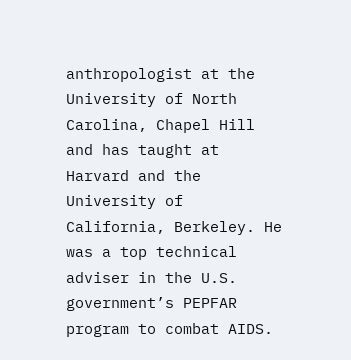anthropologist at the University of North Carolina, Chapel Hill and has taught at Harvard and the University of California, Berkeley. He was a top technical adviser in the U.S. government’s PEPFAR program to combat AIDS.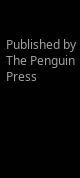Published by
The Penguin Press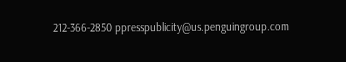212-366-2850 ppresspublicity@us.penguingroup.com